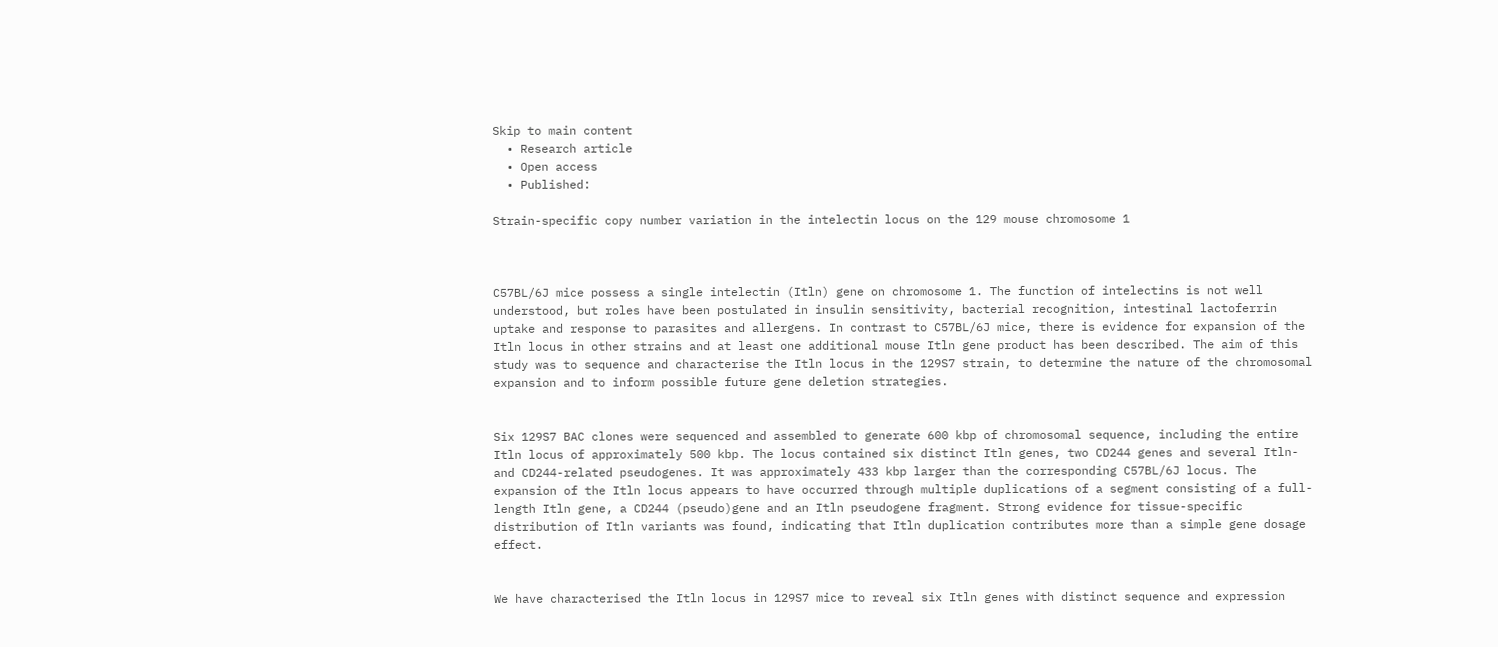Skip to main content
  • Research article
  • Open access
  • Published:

Strain-specific copy number variation in the intelectin locus on the 129 mouse chromosome 1



C57BL/6J mice possess a single intelectin (Itln) gene on chromosome 1. The function of intelectins is not well understood, but roles have been postulated in insulin sensitivity, bacterial recognition, intestinal lactoferrin uptake and response to parasites and allergens. In contrast to C57BL/6J mice, there is evidence for expansion of the Itln locus in other strains and at least one additional mouse Itln gene product has been described. The aim of this study was to sequence and characterise the Itln locus in the 129S7 strain, to determine the nature of the chromosomal expansion and to inform possible future gene deletion strategies.


Six 129S7 BAC clones were sequenced and assembled to generate 600 kbp of chromosomal sequence, including the entire Itln locus of approximately 500 kbp. The locus contained six distinct Itln genes, two CD244 genes and several Itln- and CD244-related pseudogenes. It was approximately 433 kbp larger than the corresponding C57BL/6J locus. The expansion of the Itln locus appears to have occurred through multiple duplications of a segment consisting of a full-length Itln gene, a CD244 (pseudo)gene and an Itln pseudogene fragment. Strong evidence for tissue-specific distribution of Itln variants was found, indicating that Itln duplication contributes more than a simple gene dosage effect.


We have characterised the Itln locus in 129S7 mice to reveal six Itln genes with distinct sequence and expression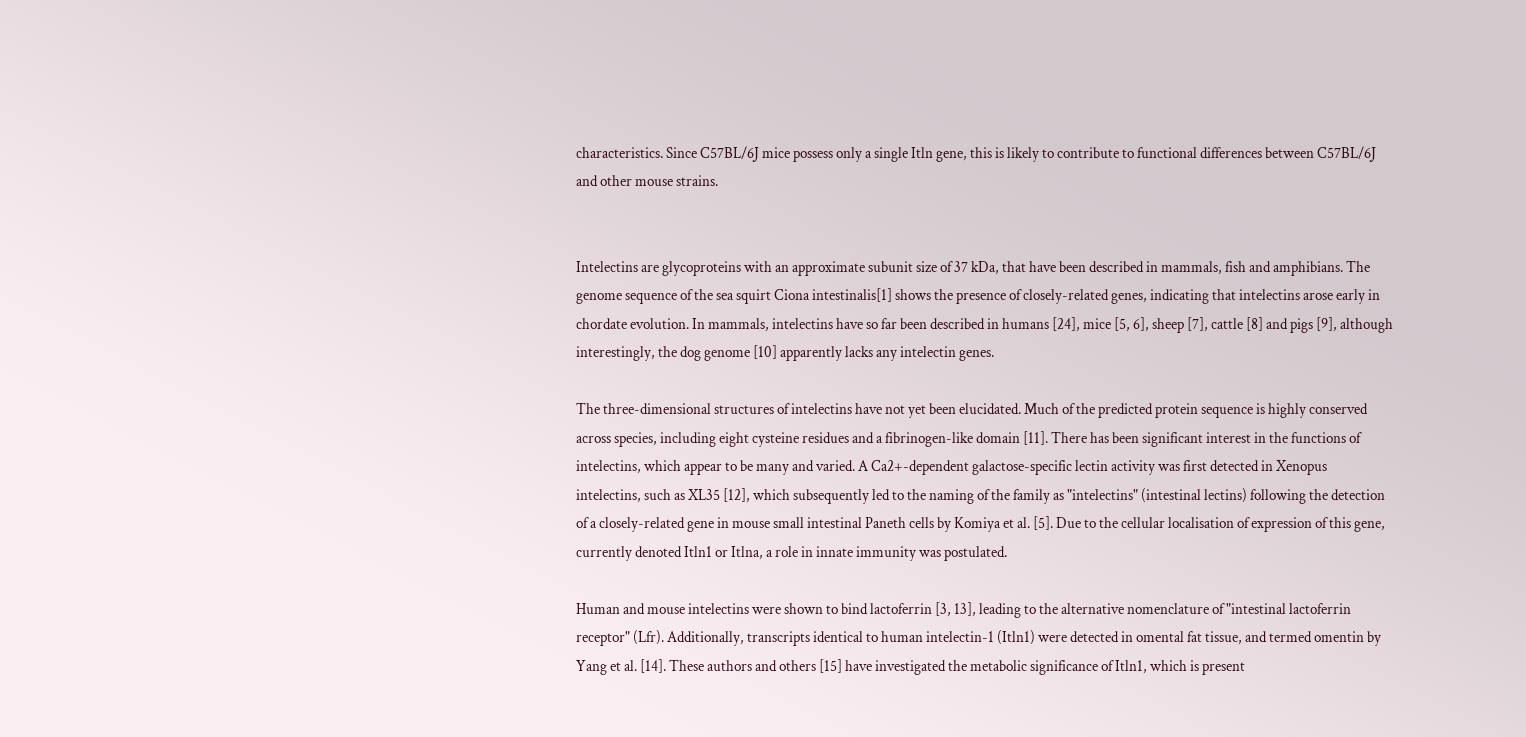characteristics. Since C57BL/6J mice possess only a single Itln gene, this is likely to contribute to functional differences between C57BL/6J and other mouse strains.


Intelectins are glycoproteins with an approximate subunit size of 37 kDa, that have been described in mammals, fish and amphibians. The genome sequence of the sea squirt Ciona intestinalis[1] shows the presence of closely-related genes, indicating that intelectins arose early in chordate evolution. In mammals, intelectins have so far been described in humans [24], mice [5, 6], sheep [7], cattle [8] and pigs [9], although interestingly, the dog genome [10] apparently lacks any intelectin genes.

The three-dimensional structures of intelectins have not yet been elucidated. Much of the predicted protein sequence is highly conserved across species, including eight cysteine residues and a fibrinogen-like domain [11]. There has been significant interest in the functions of intelectins, which appear to be many and varied. A Ca2+-dependent galactose-specific lectin activity was first detected in Xenopus intelectins, such as XL35 [12], which subsequently led to the naming of the family as "intelectins" (intestinal lectins) following the detection of a closely-related gene in mouse small intestinal Paneth cells by Komiya et al. [5]. Due to the cellular localisation of expression of this gene, currently denoted Itln1 or Itlna, a role in innate immunity was postulated.

Human and mouse intelectins were shown to bind lactoferrin [3, 13], leading to the alternative nomenclature of "intestinal lactoferrin receptor" (Lfr). Additionally, transcripts identical to human intelectin-1 (Itln1) were detected in omental fat tissue, and termed omentin by Yang et al. [14]. These authors and others [15] have investigated the metabolic significance of Itln1, which is present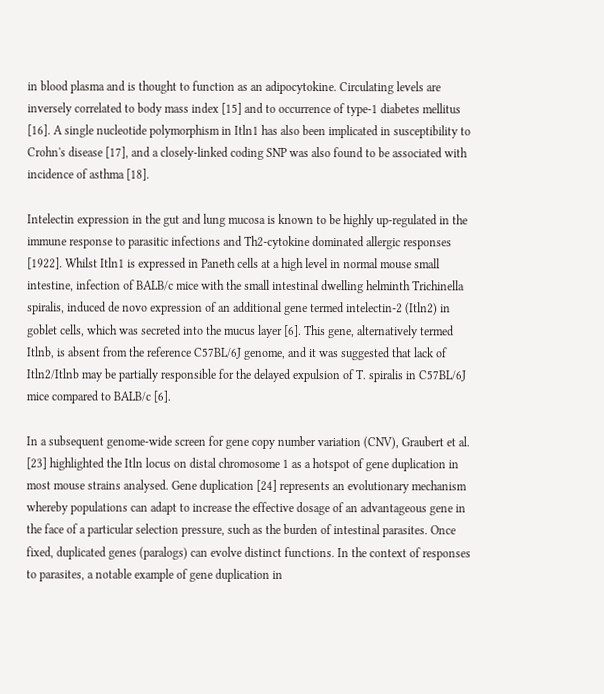in blood plasma and is thought to function as an adipocytokine. Circulating levels are inversely correlated to body mass index [15] and to occurrence of type-1 diabetes mellitus [16]. A single nucleotide polymorphism in Itln1 has also been implicated in susceptibility to Crohn's disease [17], and a closely-linked coding SNP was also found to be associated with incidence of asthma [18].

Intelectin expression in the gut and lung mucosa is known to be highly up-regulated in the immune response to parasitic infections and Th2-cytokine dominated allergic responses [1922]. Whilst Itln1 is expressed in Paneth cells at a high level in normal mouse small intestine, infection of BALB/c mice with the small intestinal dwelling helminth Trichinella spiralis, induced de novo expression of an additional gene termed intelectin-2 (Itln2) in goblet cells, which was secreted into the mucus layer [6]. This gene, alternatively termed Itlnb, is absent from the reference C57BL/6J genome, and it was suggested that lack of Itln2/Itlnb may be partially responsible for the delayed expulsion of T. spiralis in C57BL/6J mice compared to BALB/c [6].

In a subsequent genome-wide screen for gene copy number variation (CNV), Graubert et al. [23] highlighted the Itln locus on distal chromosome 1 as a hotspot of gene duplication in most mouse strains analysed. Gene duplication [24] represents an evolutionary mechanism whereby populations can adapt to increase the effective dosage of an advantageous gene in the face of a particular selection pressure, such as the burden of intestinal parasites. Once fixed, duplicated genes (paralogs) can evolve distinct functions. In the context of responses to parasites, a notable example of gene duplication in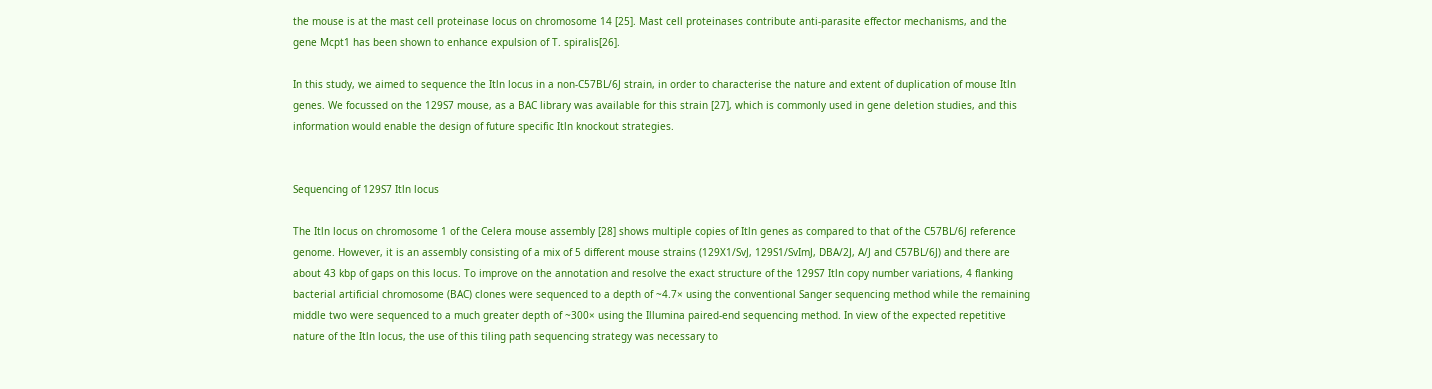the mouse is at the mast cell proteinase locus on chromosome 14 [25]. Mast cell proteinases contribute anti-parasite effector mechanisms, and the gene Mcpt1 has been shown to enhance expulsion of T. spiralis[26].

In this study, we aimed to sequence the Itln locus in a non-C57BL/6J strain, in order to characterise the nature and extent of duplication of mouse Itln genes. We focussed on the 129S7 mouse, as a BAC library was available for this strain [27], which is commonly used in gene deletion studies, and this information would enable the design of future specific Itln knockout strategies.


Sequencing of 129S7 Itln locus

The Itln locus on chromosome 1 of the Celera mouse assembly [28] shows multiple copies of Itln genes as compared to that of the C57BL/6J reference genome. However, it is an assembly consisting of a mix of 5 different mouse strains (129X1/SvJ, 129S1/SvImJ, DBA/2J, A/J and C57BL/6J) and there are about 43 kbp of gaps on this locus. To improve on the annotation and resolve the exact structure of the 129S7 Itln copy number variations, 4 flanking bacterial artificial chromosome (BAC) clones were sequenced to a depth of ~4.7× using the conventional Sanger sequencing method while the remaining middle two were sequenced to a much greater depth of ~300× using the Illumina paired-end sequencing method. In view of the expected repetitive nature of the Itln locus, the use of this tiling path sequencing strategy was necessary to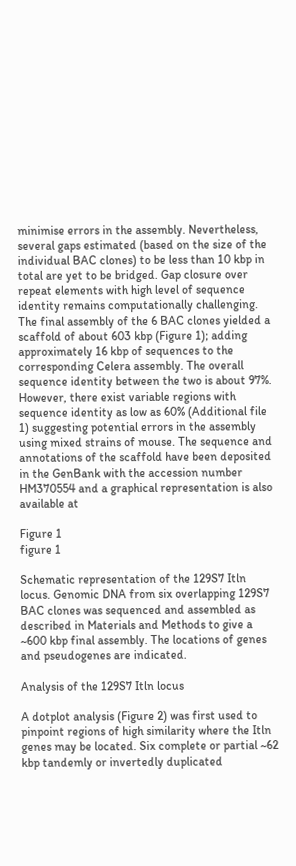minimise errors in the assembly. Nevertheless, several gaps estimated (based on the size of the individual BAC clones) to be less than 10 kbp in total are yet to be bridged. Gap closure over repeat elements with high level of sequence identity remains computationally challenging. The final assembly of the 6 BAC clones yielded a scaffold of about 603 kbp (Figure 1); adding approximately 16 kbp of sequences to the corresponding Celera assembly. The overall sequence identity between the two is about 97%. However, there exist variable regions with sequence identity as low as 60% (Additional file 1) suggesting potential errors in the assembly using mixed strains of mouse. The sequence and annotations of the scaffold have been deposited in the GenBank with the accession number HM370554 and a graphical representation is also available at

Figure 1
figure 1

Schematic representation of the 129S7 Itln locus. Genomic DNA from six overlapping 129S7 BAC clones was sequenced and assembled as described in Materials and Methods to give a ~600 kbp final assembly. The locations of genes and pseudogenes are indicated.

Analysis of the 129S7 Itln locus

A dotplot analysis (Figure 2) was first used to pinpoint regions of high similarity where the Itln genes may be located. Six complete or partial ~62 kbp tandemly or invertedly duplicated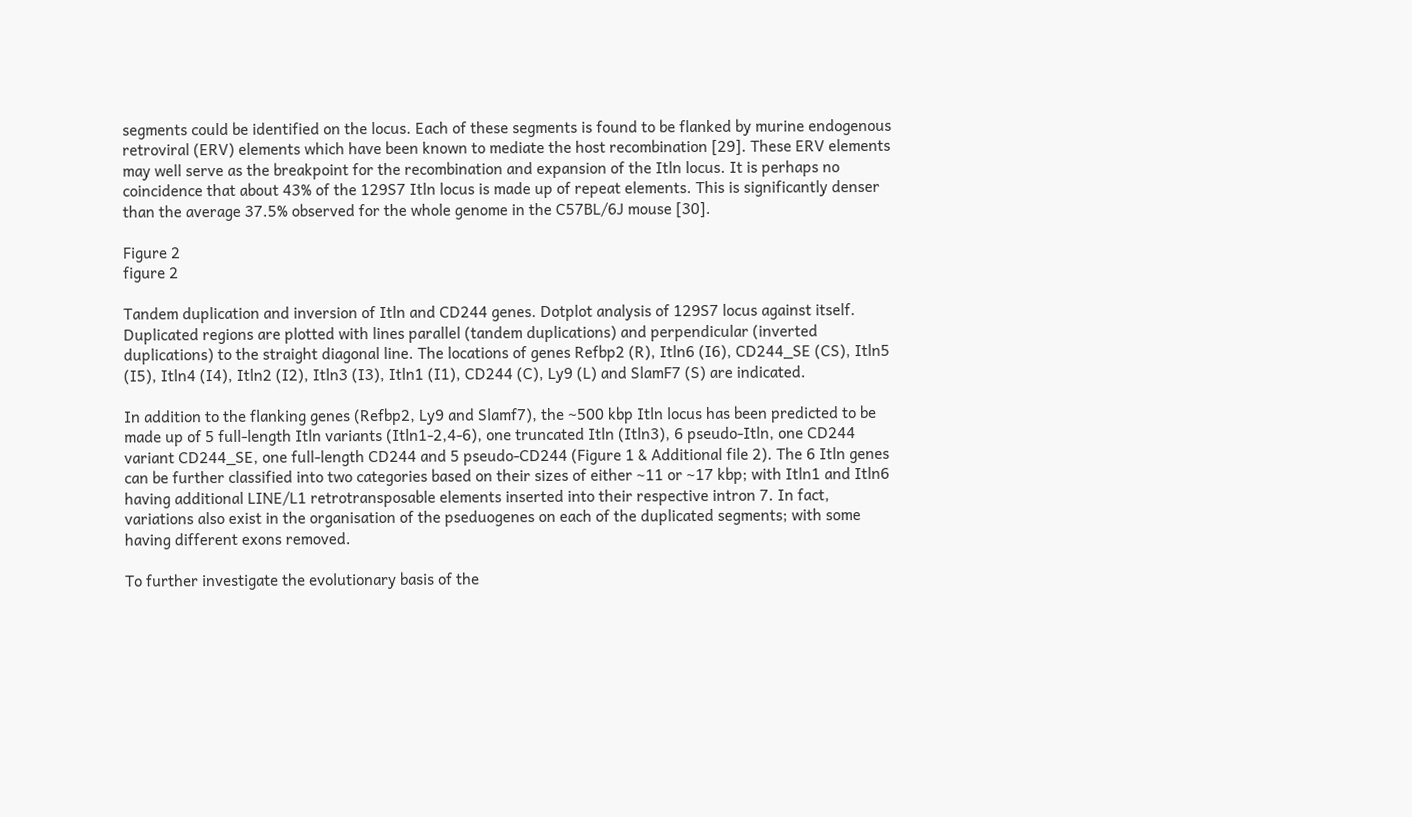segments could be identified on the locus. Each of these segments is found to be flanked by murine endogenous retroviral (ERV) elements which have been known to mediate the host recombination [29]. These ERV elements may well serve as the breakpoint for the recombination and expansion of the Itln locus. It is perhaps no coincidence that about 43% of the 129S7 Itln locus is made up of repeat elements. This is significantly denser than the average 37.5% observed for the whole genome in the C57BL/6J mouse [30].

Figure 2
figure 2

Tandem duplication and inversion of Itln and CD244 genes. Dotplot analysis of 129S7 locus against itself. Duplicated regions are plotted with lines parallel (tandem duplications) and perpendicular (inverted duplications) to the straight diagonal line. The locations of genes Refbp2 (R), Itln6 (I6), CD244_SE (CS), Itln5 (I5), Itln4 (I4), Itln2 (I2), Itln3 (I3), Itln1 (I1), CD244 (C), Ly9 (L) and SlamF7 (S) are indicated.

In addition to the flanking genes (Refbp2, Ly9 and Slamf7), the ~500 kbp Itln locus has been predicted to be made up of 5 full-length Itln variants (Itln1-2,4-6), one truncated Itln (Itln3), 6 pseudo-Itln, one CD244 variant CD244_SE, one full-length CD244 and 5 pseudo-CD244 (Figure 1 & Additional file 2). The 6 Itln genes can be further classified into two categories based on their sizes of either ~11 or ~17 kbp; with Itln1 and Itln6 having additional LINE/L1 retrotransposable elements inserted into their respective intron 7. In fact, variations also exist in the organisation of the pseduogenes on each of the duplicated segments; with some having different exons removed.

To further investigate the evolutionary basis of the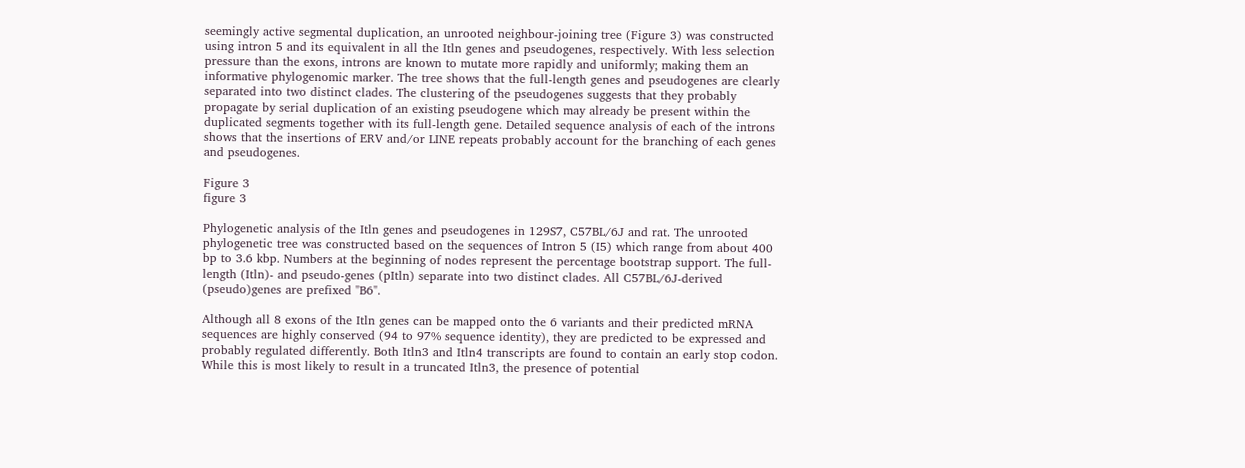seemingly active segmental duplication, an unrooted neighbour-joining tree (Figure 3) was constructed using intron 5 and its equivalent in all the Itln genes and pseudogenes, respectively. With less selection pressure than the exons, introns are known to mutate more rapidly and uniformly; making them an informative phylogenomic marker. The tree shows that the full-length genes and pseudogenes are clearly separated into two distinct clades. The clustering of the pseudogenes suggests that they probably propagate by serial duplication of an existing pseudogene which may already be present within the duplicated segments together with its full-length gene. Detailed sequence analysis of each of the introns shows that the insertions of ERV and/or LINE repeats probably account for the branching of each genes and pseudogenes.

Figure 3
figure 3

Phylogenetic analysis of the Itln genes and pseudogenes in 129S7, C57BL/6J and rat. The unrooted phylogenetic tree was constructed based on the sequences of Intron 5 (I5) which range from about 400 bp to 3.6 kbp. Numbers at the beginning of nodes represent the percentage bootstrap support. The full-length (Itln)- and pseudo-genes (pItln) separate into two distinct clades. All C57BL/6J-derived (pseudo)genes are prefixed "B6".

Although all 8 exons of the Itln genes can be mapped onto the 6 variants and their predicted mRNA sequences are highly conserved (94 to 97% sequence identity), they are predicted to be expressed and probably regulated differently. Both Itln3 and Itln4 transcripts are found to contain an early stop codon. While this is most likely to result in a truncated Itln3, the presence of potential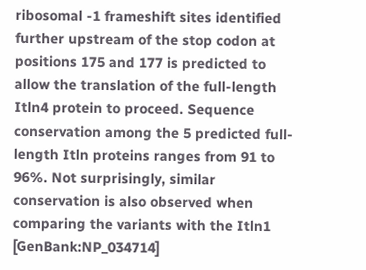ribosomal -1 frameshift sites identified further upstream of the stop codon at positions 175 and 177 is predicted to allow the translation of the full-length Itln4 protein to proceed. Sequence conservation among the 5 predicted full-length Itln proteins ranges from 91 to 96%. Not surprisingly, similar conservation is also observed when comparing the variants with the Itln1 [GenBank:NP_034714]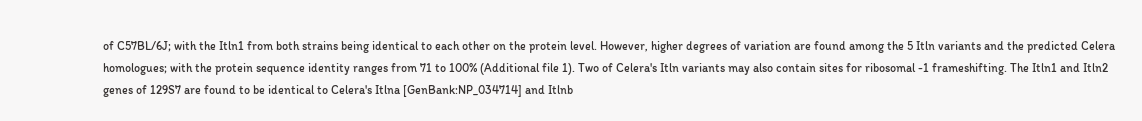of C57BL/6J; with the Itln1 from both strains being identical to each other on the protein level. However, higher degrees of variation are found among the 5 Itln variants and the predicted Celera homologues; with the protein sequence identity ranges from 71 to 100% (Additional file 1). Two of Celera's Itln variants may also contain sites for ribosomal -1 frameshifting. The Itln1 and Itln2 genes of 129S7 are found to be identical to Celera's Itlna [GenBank:NP_034714] and Itlnb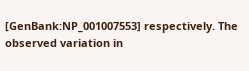[GenBank:NP_001007553] respectively. The observed variation in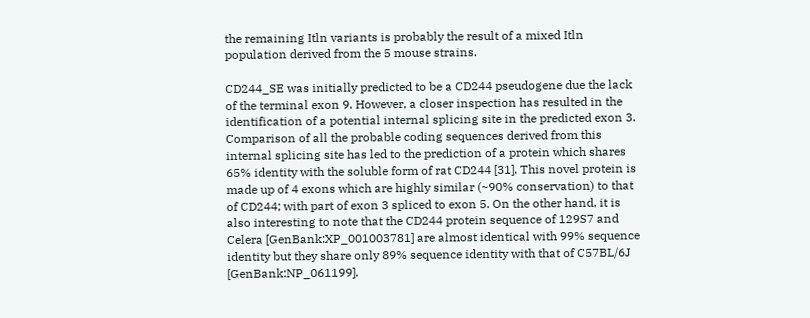the remaining Itln variants is probably the result of a mixed Itln population derived from the 5 mouse strains.

CD244_SE was initially predicted to be a CD244 pseudogene due the lack of the terminal exon 9. However, a closer inspection has resulted in the identification of a potential internal splicing site in the predicted exon 3. Comparison of all the probable coding sequences derived from this internal splicing site has led to the prediction of a protein which shares 65% identity with the soluble form of rat CD244 [31]. This novel protein is made up of 4 exons which are highly similar (~90% conservation) to that of CD244; with part of exon 3 spliced to exon 5. On the other hand, it is also interesting to note that the CD244 protein sequence of 129S7 and Celera [GenBank:XP_001003781] are almost identical with 99% sequence identity but they share only 89% sequence identity with that of C57BL/6J [GenBank:NP_061199].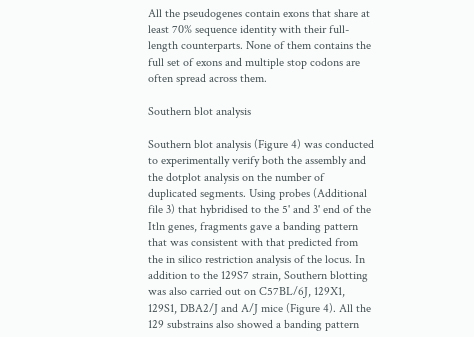All the pseudogenes contain exons that share at least 70% sequence identity with their full-length counterparts. None of them contains the full set of exons and multiple stop codons are often spread across them.

Southern blot analysis

Southern blot analysis (Figure 4) was conducted to experimentally verify both the assembly and the dotplot analysis on the number of duplicated segments. Using probes (Additional file 3) that hybridised to the 5' and 3' end of the Itln genes, fragments gave a banding pattern that was consistent with that predicted from the in silico restriction analysis of the locus. In addition to the 129S7 strain, Southern blotting was also carried out on C57BL/6J, 129X1, 129S1, DBA2/J and A/J mice (Figure 4). All the 129 substrains also showed a banding pattern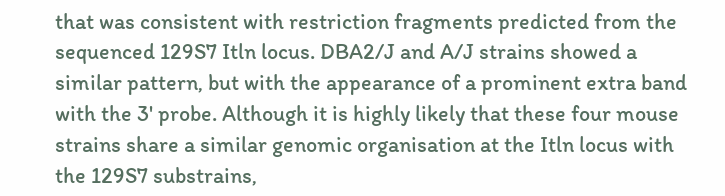that was consistent with restriction fragments predicted from the sequenced 129S7 Itln locus. DBA2/J and A/J strains showed a similar pattern, but with the appearance of a prominent extra band with the 3' probe. Although it is highly likely that these four mouse strains share a similar genomic organisation at the Itln locus with the 129S7 substrains,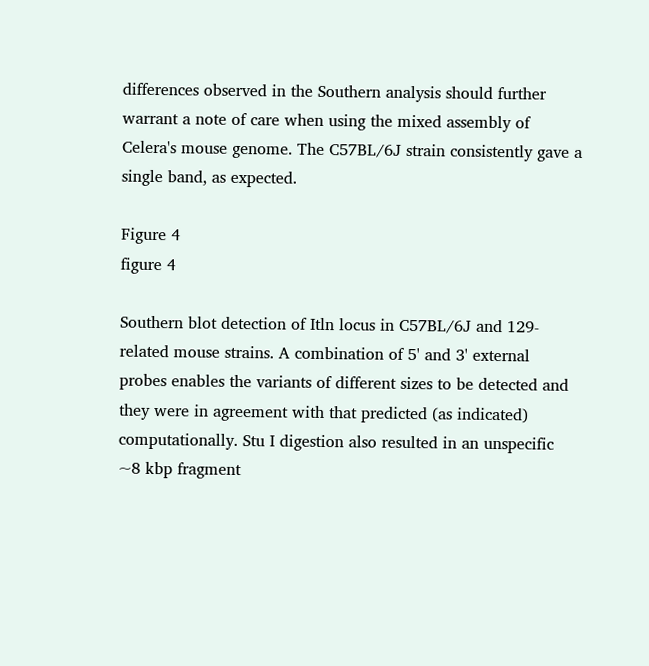differences observed in the Southern analysis should further warrant a note of care when using the mixed assembly of Celera's mouse genome. The C57BL/6J strain consistently gave a single band, as expected.

Figure 4
figure 4

Southern blot detection of Itln locus in C57BL/6J and 129-related mouse strains. A combination of 5' and 3' external probes enables the variants of different sizes to be detected and they were in agreement with that predicted (as indicated) computationally. Stu I digestion also resulted in an unspecific ~8 kbp fragment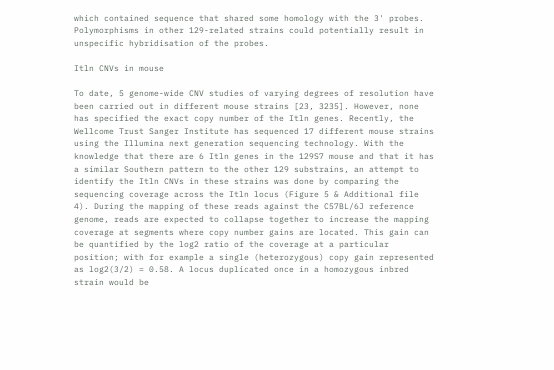which contained sequence that shared some homology with the 3' probes. Polymorphisms in other 129-related strains could potentially result in unspecific hybridisation of the probes.

Itln CNVs in mouse

To date, 5 genome-wide CNV studies of varying degrees of resolution have been carried out in different mouse strains [23, 3235]. However, none has specified the exact copy number of the Itln genes. Recently, the Wellcome Trust Sanger Institute has sequenced 17 different mouse strains using the Illumina next generation sequencing technology. With the knowledge that there are 6 Itln genes in the 129S7 mouse and that it has a similar Southern pattern to the other 129 substrains, an attempt to identify the Itln CNVs in these strains was done by comparing the sequencing coverage across the Itln locus (Figure 5 & Additional file 4). During the mapping of these reads against the C57BL/6J reference genome, reads are expected to collapse together to increase the mapping coverage at segments where copy number gains are located. This gain can be quantified by the log2 ratio of the coverage at a particular position; with for example a single (heterozygous) copy gain represented as log2(3/2) = 0.58. A locus duplicated once in a homozygous inbred strain would be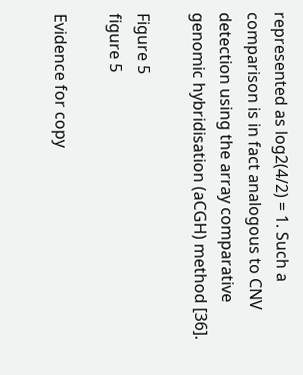represented as log2(4/2) = 1. Such a comparison is in fact analogous to CNV detection using the array comparative genomic hybridisation (aCGH) method [36].

Figure 5
figure 5

Evidence for copy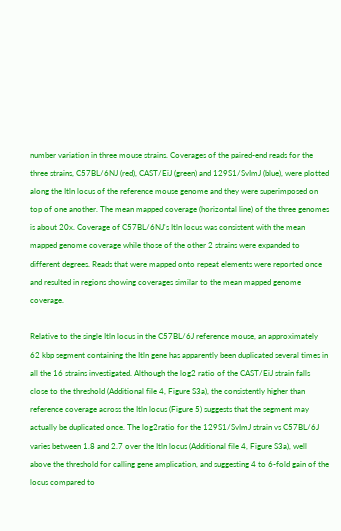number variation in three mouse strains. Coverages of the paired-end reads for the three strains, C57BL/6NJ (red), CAST/EiJ (green) and 129S1/SvImJ (blue), were plotted along the Itln locus of the reference mouse genome and they were superimposed on top of one another. The mean mapped coverage (horizontal line) of the three genomes is about 20x. Coverage of C57BL/6NJ's Itln locus was consistent with the mean mapped genome coverage while those of the other 2 strains were expanded to different degrees. Reads that were mapped onto repeat elements were reported once and resulted in regions showing coverages similar to the mean mapped genome coverage.

Relative to the single Itln locus in the C57BL/6J reference mouse, an approximately 62 kbp segment containing the Itln gene has apparently been duplicated several times in all the 16 strains investigated. Although the log2 ratio of the CAST/EiJ strain falls close to the threshold (Additional file 4, Figure S3a), the consistently higher than reference coverage across the Itln locus (Figure 5) suggests that the segment may actually be duplicated once. The log2ratio for the 129S1/SvImJ strain vs C57BL/6J varies between 1.8 and 2.7 over the Itln locus (Additional file 4, Figure S3a), well above the threshold for calling gene amplication, and suggesting 4 to 6-fold gain of the locus compared to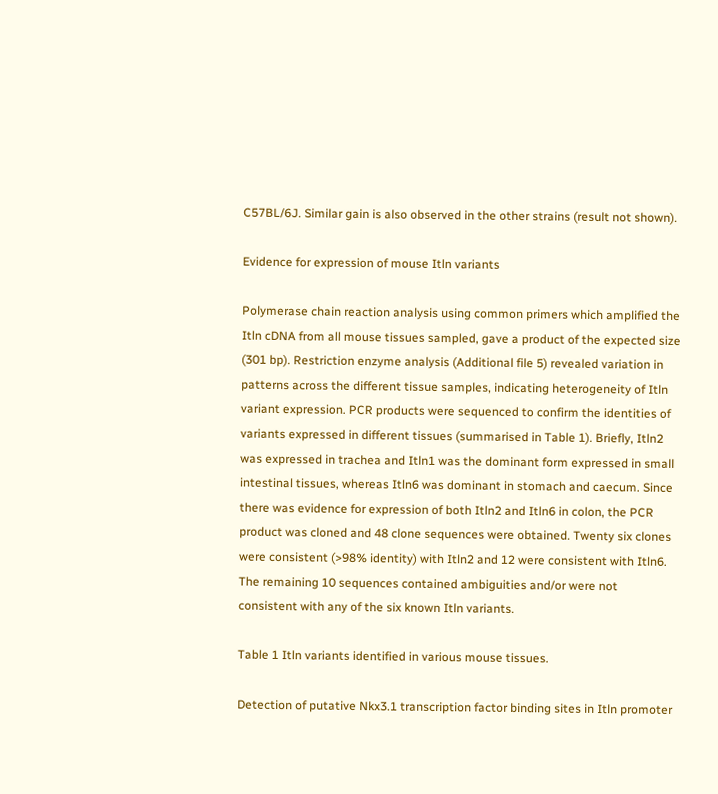C57BL/6J. Similar gain is also observed in the other strains (result not shown).

Evidence for expression of mouse Itln variants

Polymerase chain reaction analysis using common primers which amplified the Itln cDNA from all mouse tissues sampled, gave a product of the expected size (301 bp). Restriction enzyme analysis (Additional file 5) revealed variation in patterns across the different tissue samples, indicating heterogeneity of Itln variant expression. PCR products were sequenced to confirm the identities of variants expressed in different tissues (summarised in Table 1). Briefly, Itln2 was expressed in trachea and Itln1 was the dominant form expressed in small intestinal tissues, whereas Itln6 was dominant in stomach and caecum. Since there was evidence for expression of both Itln2 and Itln6 in colon, the PCR product was cloned and 48 clone sequences were obtained. Twenty six clones were consistent (>98% identity) with Itln2 and 12 were consistent with Itln6. The remaining 10 sequences contained ambiguities and/or were not consistent with any of the six known Itln variants.

Table 1 Itln variants identified in various mouse tissues.

Detection of putative Nkx3.1 transcription factor binding sites in Itln promoter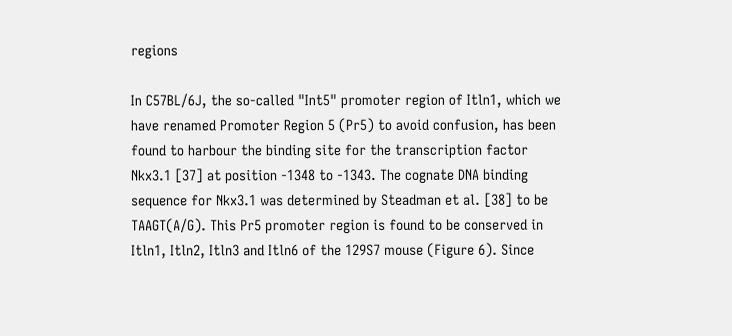regions

In C57BL/6J, the so-called "Int5" promoter region of Itln1, which we have renamed Promoter Region 5 (Pr5) to avoid confusion, has been found to harbour the binding site for the transcription factor Nkx3.1 [37] at position -1348 to -1343. The cognate DNA binding sequence for Nkx3.1 was determined by Steadman et al. [38] to be TAAGT(A/G). This Pr5 promoter region is found to be conserved in Itln1, Itln2, Itln3 and Itln6 of the 129S7 mouse (Figure 6). Since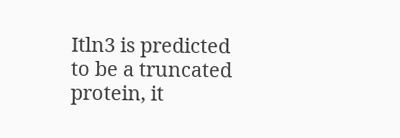Itln3 is predicted to be a truncated protein, it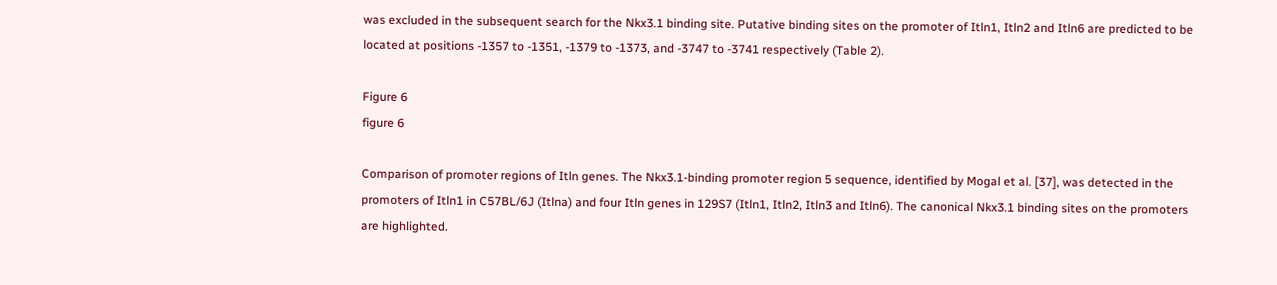was excluded in the subsequent search for the Nkx3.1 binding site. Putative binding sites on the promoter of Itln1, Itln2 and Itln6 are predicted to be located at positions -1357 to -1351, -1379 to -1373, and -3747 to -3741 respectively (Table 2).

Figure 6
figure 6

Comparison of promoter regions of Itln genes. The Nkx3.1-binding promoter region 5 sequence, identified by Mogal et al. [37], was detected in the promoters of Itln1 in C57BL/6J (Itlna) and four Itln genes in 129S7 (Itln1, Itln2, Itln3 and Itln6). The canonical Nkx3.1 binding sites on the promoters are highlighted.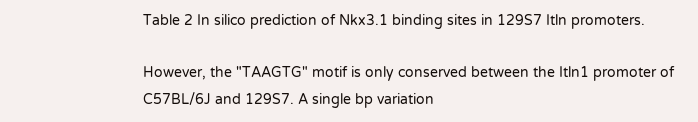Table 2 In silico prediction of Nkx3.1 binding sites in 129S7 Itln promoters.

However, the "TAAGTG" motif is only conserved between the Itln1 promoter of C57BL/6J and 129S7. A single bp variation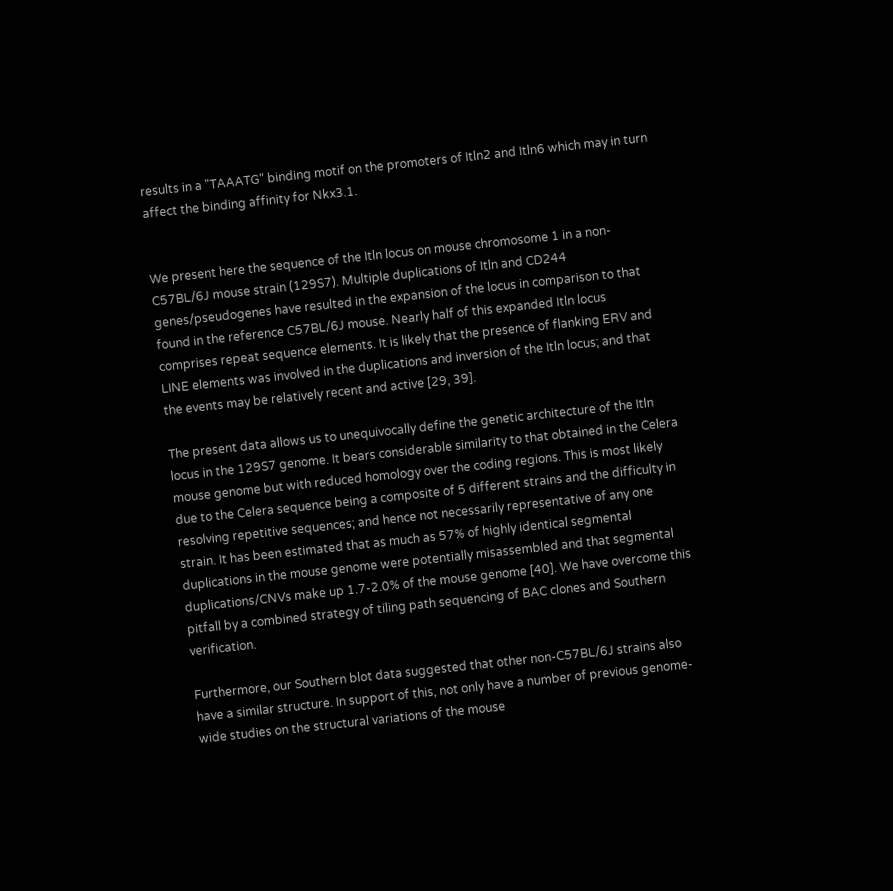results in a "TAAATG" binding motif on the promoters of Itln2 and Itln6 which may in turn affect the binding affinity for Nkx3.1.


We present here the sequence of the Itln locus on mouse chromosome 1 in a non-C57BL/6J mouse strain (129S7). Multiple duplications of Itln and CD244 genes/pseudogenes have resulted in the expansion of the locus in comparison to that found in the reference C57BL/6J mouse. Nearly half of this expanded Itln locus comprises repeat sequence elements. It is likely that the presence of flanking ERV and LINE elements was involved in the duplications and inversion of the Itln locus; and that the events may be relatively recent and active [29, 39].

The present data allows us to unequivocally define the genetic architecture of the Itln locus in the 129S7 genome. It bears considerable similarity to that obtained in the Celera mouse genome but with reduced homology over the coding regions. This is most likely due to the Celera sequence being a composite of 5 different strains and the difficulty in resolving repetitive sequences; and hence not necessarily representative of any one strain. It has been estimated that as much as 57% of highly identical segmental duplications in the mouse genome were potentially misassembled and that segmental duplications/CNVs make up 1.7-2.0% of the mouse genome [40]. We have overcome this pitfall by a combined strategy of tiling path sequencing of BAC clones and Southern verification.

Furthermore, our Southern blot data suggested that other non-C57BL/6J strains also have a similar structure. In support of this, not only have a number of previous genome-wide studies on the structural variations of the mouse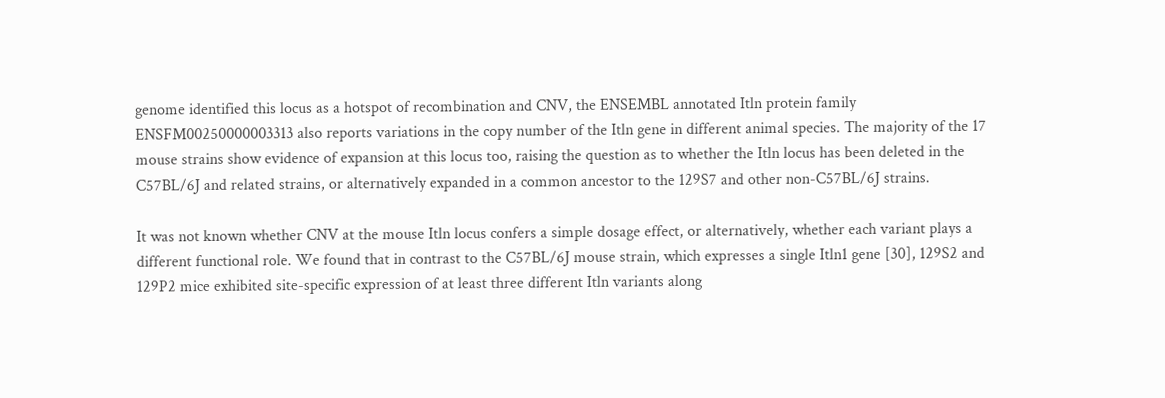genome identified this locus as a hotspot of recombination and CNV, the ENSEMBL annotated Itln protein family ENSFM00250000003313 also reports variations in the copy number of the Itln gene in different animal species. The majority of the 17 mouse strains show evidence of expansion at this locus too, raising the question as to whether the Itln locus has been deleted in the C57BL/6J and related strains, or alternatively expanded in a common ancestor to the 129S7 and other non-C57BL/6J strains.

It was not known whether CNV at the mouse Itln locus confers a simple dosage effect, or alternatively, whether each variant plays a different functional role. We found that in contrast to the C57BL/6J mouse strain, which expresses a single Itln1 gene [30], 129S2 and 129P2 mice exhibited site-specific expression of at least three different Itln variants along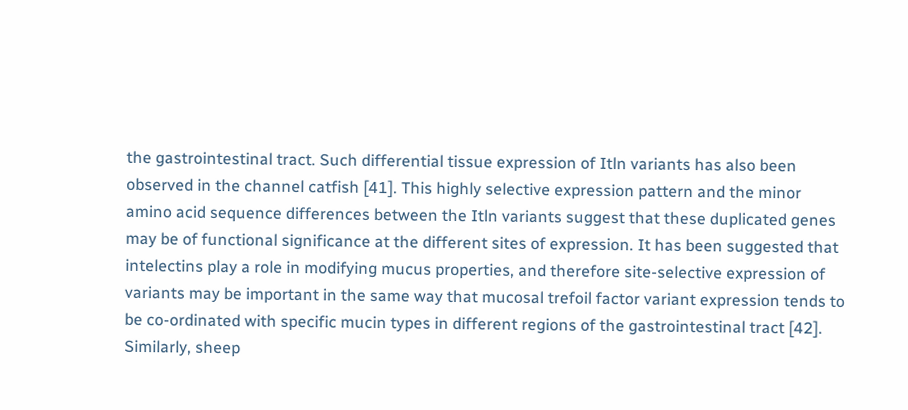the gastrointestinal tract. Such differential tissue expression of Itln variants has also been observed in the channel catfish [41]. This highly selective expression pattern and the minor amino acid sequence differences between the Itln variants suggest that these duplicated genes may be of functional significance at the different sites of expression. It has been suggested that intelectins play a role in modifying mucus properties, and therefore site-selective expression of variants may be important in the same way that mucosal trefoil factor variant expression tends to be co-ordinated with specific mucin types in different regions of the gastrointestinal tract [42]. Similarly, sheep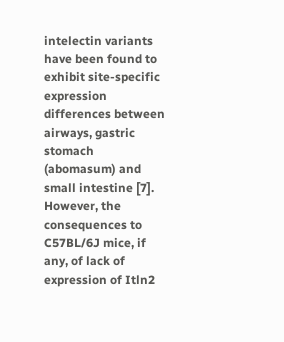intelectin variants have been found to exhibit site-specific expression differences between airways, gastric stomach (abomasum) and small intestine [7]. However, the consequences to C57BL/6J mice, if any, of lack of expression of Itln2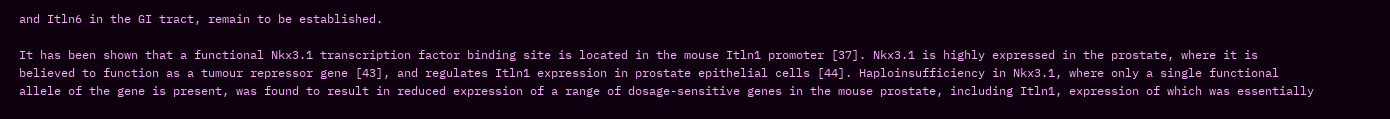and Itln6 in the GI tract, remain to be established.

It has been shown that a functional Nkx3.1 transcription factor binding site is located in the mouse Itln1 promoter [37]. Nkx3.1 is highly expressed in the prostate, where it is believed to function as a tumour repressor gene [43], and regulates Itln1 expression in prostate epithelial cells [44]. Haploinsufficiency in Nkx3.1, where only a single functional allele of the gene is present, was found to result in reduced expression of a range of dosage-sensitive genes in the mouse prostate, including Itln1, expression of which was essentially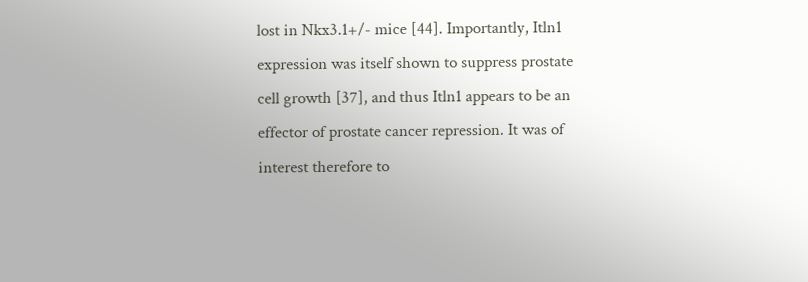lost in Nkx3.1+/- mice [44]. Importantly, Itln1 expression was itself shown to suppress prostate cell growth [37], and thus Itln1 appears to be an effector of prostate cancer repression. It was of interest therefore to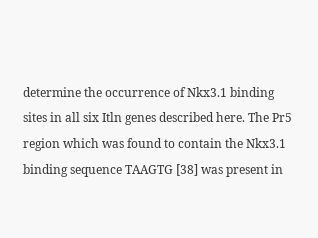determine the occurrence of Nkx3.1 binding sites in all six Itln genes described here. The Pr5 region which was found to contain the Nkx3.1 binding sequence TAAGTG [38] was present in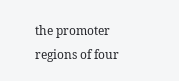the promoter regions of four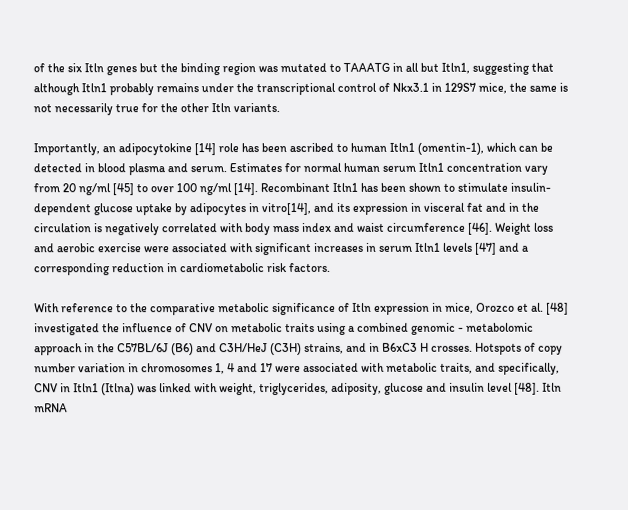of the six Itln genes but the binding region was mutated to TAAATG in all but Itln1, suggesting that although Itln1 probably remains under the transcriptional control of Nkx3.1 in 129S7 mice, the same is not necessarily true for the other Itln variants.

Importantly, an adipocytokine [14] role has been ascribed to human Itln1 (omentin-1), which can be detected in blood plasma and serum. Estimates for normal human serum Itln1 concentration vary from 20 ng/ml [45] to over 100 ng/ml [14]. Recombinant Itln1 has been shown to stimulate insulin-dependent glucose uptake by adipocytes in vitro[14], and its expression in visceral fat and in the circulation is negatively correlated with body mass index and waist circumference [46]. Weight loss and aerobic exercise were associated with significant increases in serum Itln1 levels [47] and a corresponding reduction in cardiometabolic risk factors.

With reference to the comparative metabolic significance of Itln expression in mice, Orozco et al. [48] investigated the influence of CNV on metabolic traits using a combined genomic - metabolomic approach in the C57BL/6J (B6) and C3H/HeJ (C3H) strains, and in B6xC3 H crosses. Hotspots of copy number variation in chromosomes 1, 4 and 17 were associated with metabolic traits, and specifically, CNV in Itln1 (Itlna) was linked with weight, triglycerides, adiposity, glucose and insulin level [48]. Itln mRNA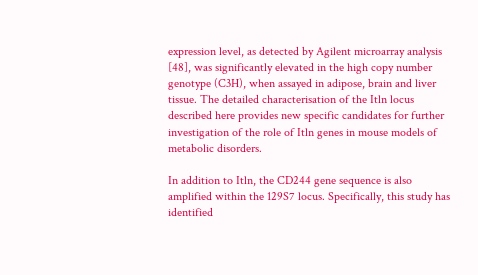expression level, as detected by Agilent microarray analysis [48], was significantly elevated in the high copy number genotype (C3H), when assayed in adipose, brain and liver tissue. The detailed characterisation of the Itln locus described here provides new specific candidates for further investigation of the role of Itln genes in mouse models of metabolic disorders.

In addition to Itln, the CD244 gene sequence is also amplified within the 129S7 locus. Specifically, this study has identified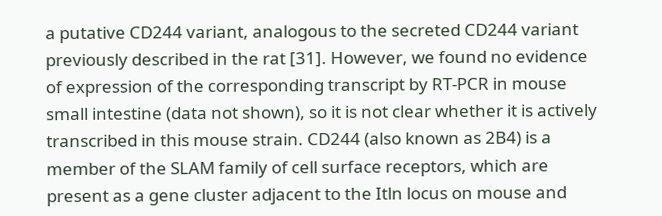a putative CD244 variant, analogous to the secreted CD244 variant previously described in the rat [31]. However, we found no evidence of expression of the corresponding transcript by RT-PCR in mouse small intestine (data not shown), so it is not clear whether it is actively transcribed in this mouse strain. CD244 (also known as 2B4) is a member of the SLAM family of cell surface receptors, which are present as a gene cluster adjacent to the Itln locus on mouse and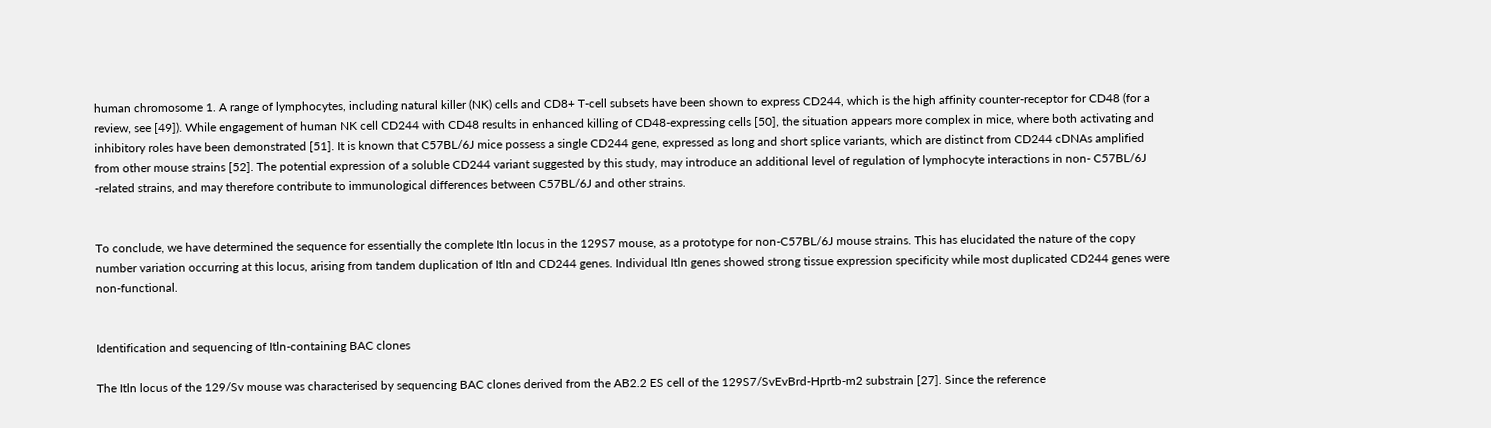human chromosome 1. A range of lymphocytes, including natural killer (NK) cells and CD8+ T-cell subsets have been shown to express CD244, which is the high affinity counter-receptor for CD48 (for a review, see [49]). While engagement of human NK cell CD244 with CD48 results in enhanced killing of CD48-expressing cells [50], the situation appears more complex in mice, where both activating and inhibitory roles have been demonstrated [51]. It is known that C57BL/6J mice possess a single CD244 gene, expressed as long and short splice variants, which are distinct from CD244 cDNAs amplified from other mouse strains [52]. The potential expression of a soluble CD244 variant suggested by this study, may introduce an additional level of regulation of lymphocyte interactions in non- C57BL/6J -related strains, and may therefore contribute to immunological differences between C57BL/6J and other strains.


To conclude, we have determined the sequence for essentially the complete Itln locus in the 129S7 mouse, as a prototype for non-C57BL/6J mouse strains. This has elucidated the nature of the copy number variation occurring at this locus, arising from tandem duplication of Itln and CD244 genes. Individual Itln genes showed strong tissue expression specificity while most duplicated CD244 genes were non-functional.


Identification and sequencing of Itln-containing BAC clones

The Itln locus of the 129/Sv mouse was characterised by sequencing BAC clones derived from the AB2.2 ES cell of the 129S7/SvEvBrd-Hprtb-m2 substrain [27]. Since the reference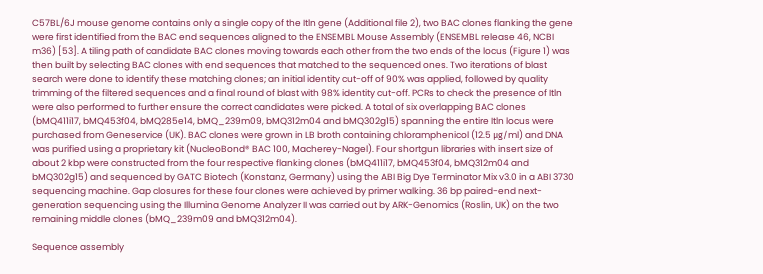C57BL/6J mouse genome contains only a single copy of the Itln gene (Additional file 2), two BAC clones flanking the gene were first identified from the BAC end sequences aligned to the ENSEMBL Mouse Assembly (ENSEMBL release 46, NCBI m36) [53]. A tiling path of candidate BAC clones moving towards each other from the two ends of the locus (Figure 1) was then built by selecting BAC clones with end sequences that matched to the sequenced ones. Two iterations of blast search were done to identify these matching clones; an initial identity cut-off of 90% was applied, followed by quality trimming of the filtered sequences and a final round of blast with 98% identity cut-off. PCRs to check the presence of Itln were also performed to further ensure the correct candidates were picked. A total of six overlapping BAC clones (bMQ411i17, bMQ453f04, bMQ285e14, bMQ_239m09, bMQ312m04 and bMQ302g15) spanning the entire Itln locus were purchased from Geneservice (UK). BAC clones were grown in LB broth containing chloramphenicol (12.5 μg/ml) and DNA was purified using a proprietary kit (NucleoBond® BAC 100, Macherey-Nagel). Four shortgun libraries with insert size of about 2 kbp were constructed from the four respective flanking clones (bMQ411i17, bMQ453f04, bMQ312m04 and bMQ302g15) and sequenced by GATC Biotech (Konstanz, Germany) using the ABI Big Dye Terminator Mix v3.0 in a ABI 3730 sequencing machine. Gap closures for these four clones were achieved by primer walking. 36 bp paired-end next-generation sequencing using the Illumina Genome Analyzer II was carried out by ARK-Genomics (Roslin, UK) on the two remaining middle clones (bMQ_239m09 and bMQ312m04).

Sequence assembly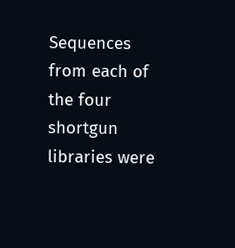Sequences from each of the four shortgun libraries were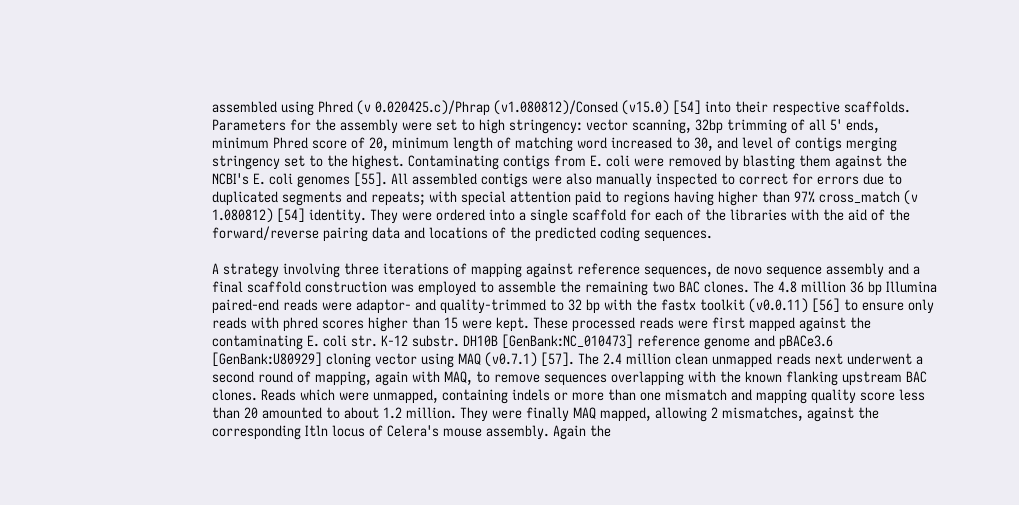assembled using Phred (v 0.020425.c)/Phrap (v1.080812)/Consed (v15.0) [54] into their respective scaffolds. Parameters for the assembly were set to high stringency: vector scanning, 32bp trimming of all 5' ends, minimum Phred score of 20, minimum length of matching word increased to 30, and level of contigs merging stringency set to the highest. Contaminating contigs from E. coli were removed by blasting them against the NCBI's E. coli genomes [55]. All assembled contigs were also manually inspected to correct for errors due to duplicated segments and repeats; with special attention paid to regions having higher than 97% cross_match (v 1.080812) [54] identity. They were ordered into a single scaffold for each of the libraries with the aid of the forward/reverse pairing data and locations of the predicted coding sequences.

A strategy involving three iterations of mapping against reference sequences, de novo sequence assembly and a final scaffold construction was employed to assemble the remaining two BAC clones. The 4.8 million 36 bp Illumina paired-end reads were adaptor- and quality-trimmed to 32 bp with the fastx toolkit (v0.0.11) [56] to ensure only reads with phred scores higher than 15 were kept. These processed reads were first mapped against the contaminating E. coli str. K-12 substr. DH10B [GenBank:NC_010473] reference genome and pBACe3.6 [GenBank:U80929] cloning vector using MAQ (v0.7.1) [57]. The 2.4 million clean unmapped reads next underwent a second round of mapping, again with MAQ, to remove sequences overlapping with the known flanking upstream BAC clones. Reads which were unmapped, containing indels or more than one mismatch and mapping quality score less than 20 amounted to about 1.2 million. They were finally MAQ mapped, allowing 2 mismatches, against the corresponding Itln locus of Celera's mouse assembly. Again the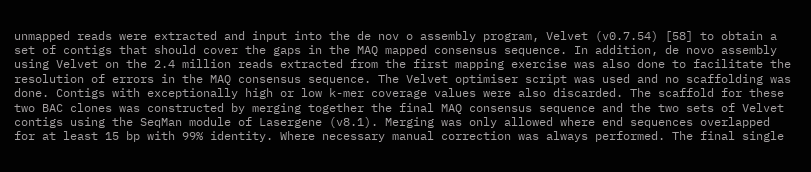unmapped reads were extracted and input into the de nov o assembly program, Velvet (v0.7.54) [58] to obtain a set of contigs that should cover the gaps in the MAQ mapped consensus sequence. In addition, de novo assembly using Velvet on the 2.4 million reads extracted from the first mapping exercise was also done to facilitate the resolution of errors in the MAQ consensus sequence. The Velvet optimiser script was used and no scaffolding was done. Contigs with exceptionally high or low k-mer coverage values were also discarded. The scaffold for these two BAC clones was constructed by merging together the final MAQ consensus sequence and the two sets of Velvet contigs using the SeqMan module of Lasergene (v8.1). Merging was only allowed where end sequences overlapped for at least 15 bp with 99% identity. Where necessary manual correction was always performed. The final single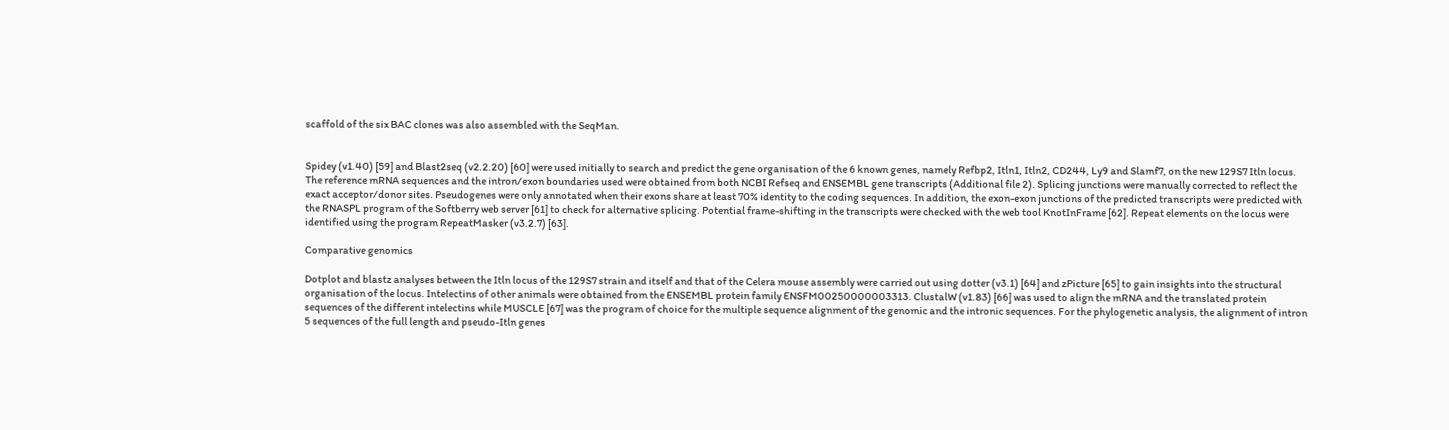scaffold of the six BAC clones was also assembled with the SeqMan.


Spidey (v1.40) [59] and Blast2seq (v2.2.20) [60] were used initially to search and predict the gene organisation of the 6 known genes, namely Refbp2, Itln1, Itln2, CD244, Ly9 and Slamf7, on the new 129S7 Itln locus. The reference mRNA sequences and the intron/exon boundaries used were obtained from both NCBI Refseq and ENSEMBL gene transcripts (Additional file 2). Splicing junctions were manually corrected to reflect the exact acceptor/donor sites. Pseudogenes were only annotated when their exons share at least 70% identity to the coding sequences. In addition, the exon-exon junctions of the predicted transcripts were predicted with the RNASPL program of the Softberry web server [61] to check for alternative splicing. Potential frame-shifting in the transcripts were checked with the web tool KnotInFrame [62]. Repeat elements on the locus were identified using the program RepeatMasker (v3.2.7) [63].

Comparative genomics

Dotplot and blastz analyses between the Itln locus of the 129S7 strain and itself and that of the Celera mouse assembly were carried out using dotter (v3.1) [64] and zPicture [65] to gain insights into the structural organisation of the locus. Intelectins of other animals were obtained from the ENSEMBL protein family ENSFM00250000003313. ClustalW (v1.83) [66] was used to align the mRNA and the translated protein sequences of the different intelectins while MUSCLE [67] was the program of choice for the multiple sequence alignment of the genomic and the intronic sequences. For the phylogenetic analysis, the alignment of intron 5 sequences of the full length and pseudo-Itln genes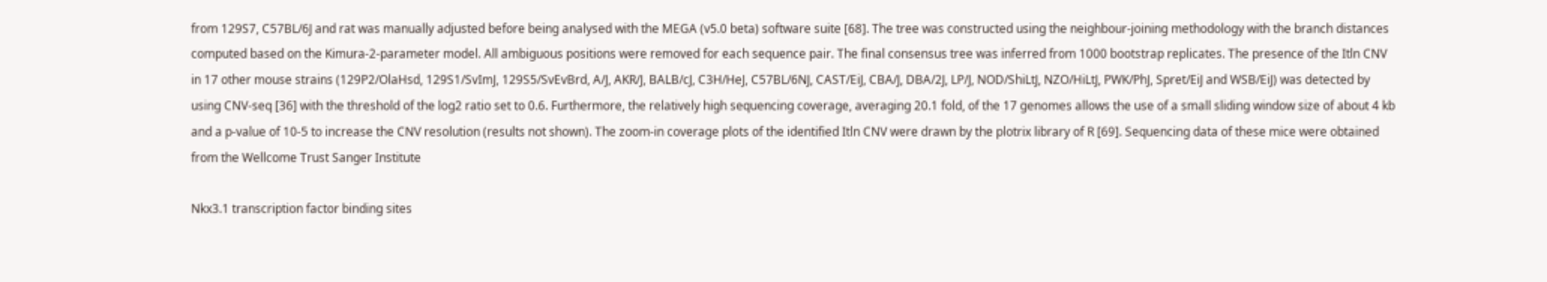from 129S7, C57BL/6J and rat was manually adjusted before being analysed with the MEGA (v5.0 beta) software suite [68]. The tree was constructed using the neighbour-joining methodology with the branch distances computed based on the Kimura-2-parameter model. All ambiguous positions were removed for each sequence pair. The final consensus tree was inferred from 1000 bootstrap replicates. The presence of the Itln CNV in 17 other mouse strains (129P2/OlaHsd, 129S1/SvImJ, 129S5/SvEvBrd, A/J, AKR/J, BALB/cJ, C3H/HeJ, C57BL/6NJ, CAST/EiJ, CBA/J, DBA/2J, LP/J, NOD/ShiLtJ, NZO/HiLtJ, PWK/PhJ, Spret/EiJ and WSB/EiJ) was detected by using CNV-seq [36] with the threshold of the log2 ratio set to 0.6. Furthermore, the relatively high sequencing coverage, averaging 20.1 fold, of the 17 genomes allows the use of a small sliding window size of about 4 kb and a p-value of 10-5 to increase the CNV resolution (results not shown). The zoom-in coverage plots of the identified Itln CNV were drawn by the plotrix library of R [69]. Sequencing data of these mice were obtained from the Wellcome Trust Sanger Institute

Nkx3.1 transcription factor binding sites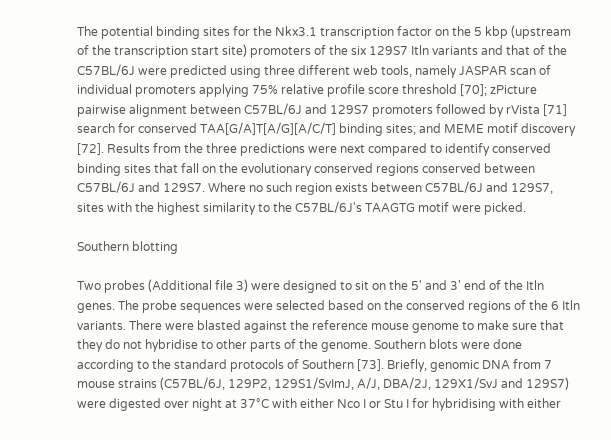The potential binding sites for the Nkx3.1 transcription factor on the 5 kbp (upstream of the transcription start site) promoters of the six 129S7 Itln variants and that of the C57BL/6J were predicted using three different web tools, namely JASPAR scan of individual promoters applying 75% relative profile score threshold [70]; zPicture pairwise alignment between C57BL/6J and 129S7 promoters followed by rVista [71] search for conserved TAA[G/A]T[A/G][A/C/T] binding sites; and MEME motif discovery [72]. Results from the three predictions were next compared to identify conserved binding sites that fall on the evolutionary conserved regions conserved between C57BL/6J and 129S7. Where no such region exists between C57BL/6J and 129S7, sites with the highest similarity to the C57BL/6J's TAAGTG motif were picked.

Southern blotting

Two probes (Additional file 3) were designed to sit on the 5' and 3' end of the Itln genes. The probe sequences were selected based on the conserved regions of the 6 Itln variants. There were blasted against the reference mouse genome to make sure that they do not hybridise to other parts of the genome. Southern blots were done according to the standard protocols of Southern [73]. Briefly, genomic DNA from 7 mouse strains (C57BL/6J, 129P2, 129S1/SvImJ, A/J, DBA/2J, 129X1/SvJ and 129S7) were digested over night at 37°C with either Nco I or Stu I for hybridising with either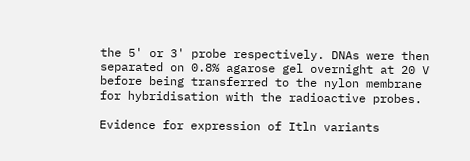the 5' or 3' probe respectively. DNAs were then separated on 0.8% agarose gel overnight at 20 V before being transferred to the nylon membrane for hybridisation with the radioactive probes.

Evidence for expression of Itln variants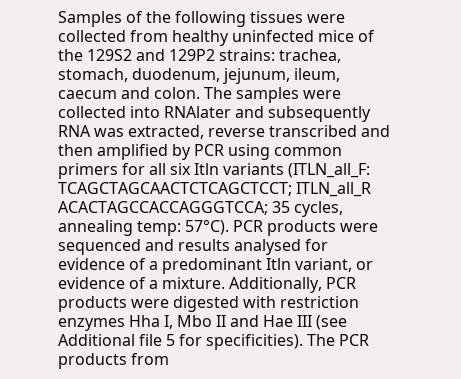Samples of the following tissues were collected from healthy uninfected mice of the 129S2 and 129P2 strains: trachea, stomach, duodenum, jejunum, ileum, caecum and colon. The samples were collected into RNAlater and subsequently RNA was extracted, reverse transcribed and then amplified by PCR using common primers for all six Itln variants (ITLN_all_F: TCAGCTAGCAACTCTCAGCTCCT; ITLN_all_R ACACTAGCCACCAGGGTCCA; 35 cycles, annealing temp: 57°C). PCR products were sequenced and results analysed for evidence of a predominant Itln variant, or evidence of a mixture. Additionally, PCR products were digested with restriction enzymes Hha I, Mbo II and Hae III (see Additional file 5 for specificities). The PCR products from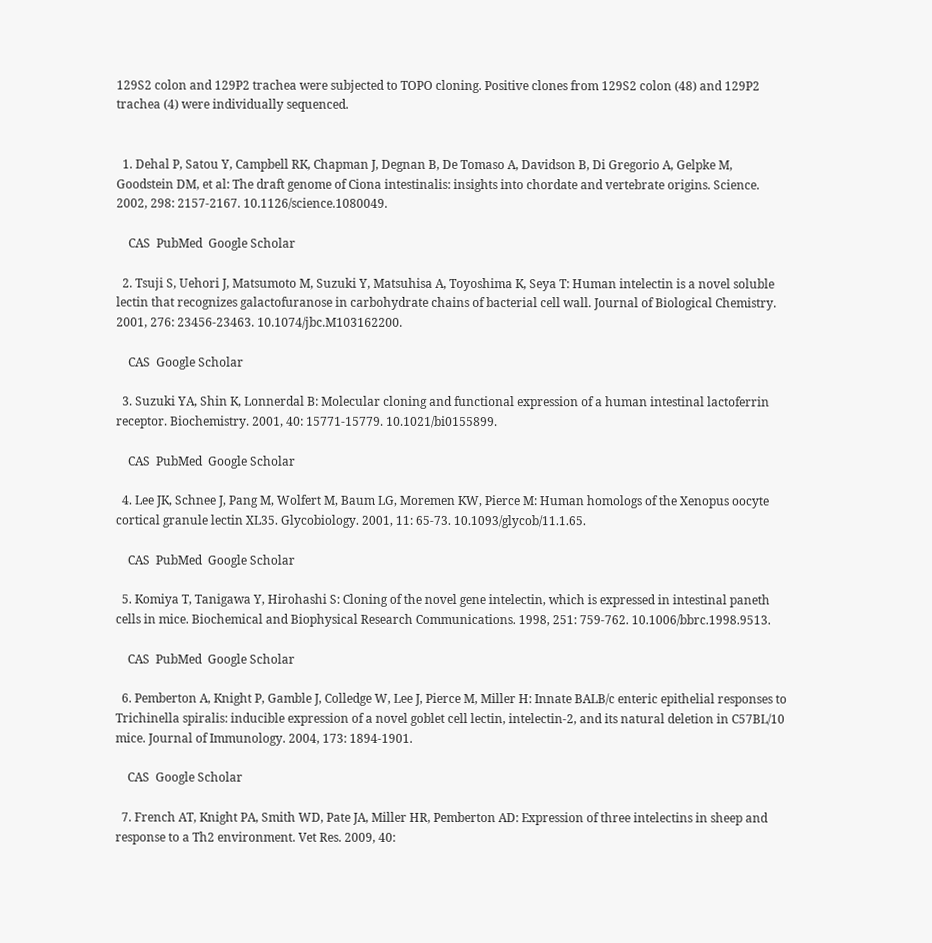129S2 colon and 129P2 trachea were subjected to TOPO cloning. Positive clones from 129S2 colon (48) and 129P2 trachea (4) were individually sequenced.


  1. Dehal P, Satou Y, Campbell RK, Chapman J, Degnan B, De Tomaso A, Davidson B, Di Gregorio A, Gelpke M, Goodstein DM, et al: The draft genome of Ciona intestinalis: insights into chordate and vertebrate origins. Science. 2002, 298: 2157-2167. 10.1126/science.1080049.

    CAS  PubMed  Google Scholar

  2. Tsuji S, Uehori J, Matsumoto M, Suzuki Y, Matsuhisa A, Toyoshima K, Seya T: Human intelectin is a novel soluble lectin that recognizes galactofuranose in carbohydrate chains of bacterial cell wall. Journal of Biological Chemistry. 2001, 276: 23456-23463. 10.1074/jbc.M103162200.

    CAS  Google Scholar

  3. Suzuki YA, Shin K, Lonnerdal B: Molecular cloning and functional expression of a human intestinal lactoferrin receptor. Biochemistry. 2001, 40: 15771-15779. 10.1021/bi0155899.

    CAS  PubMed  Google Scholar

  4. Lee JK, Schnee J, Pang M, Wolfert M, Baum LG, Moremen KW, Pierce M: Human homologs of the Xenopus oocyte cortical granule lectin XL35. Glycobiology. 2001, 11: 65-73. 10.1093/glycob/11.1.65.

    CAS  PubMed  Google Scholar

  5. Komiya T, Tanigawa Y, Hirohashi S: Cloning of the novel gene intelectin, which is expressed in intestinal paneth cells in mice. Biochemical and Biophysical Research Communications. 1998, 251: 759-762. 10.1006/bbrc.1998.9513.

    CAS  PubMed  Google Scholar

  6. Pemberton A, Knight P, Gamble J, Colledge W, Lee J, Pierce M, Miller H: Innate BALB/c enteric epithelial responses to Trichinella spiralis: inducible expression of a novel goblet cell lectin, intelectin-2, and its natural deletion in C57BL/10 mice. Journal of Immunology. 2004, 173: 1894-1901.

    CAS  Google Scholar

  7. French AT, Knight PA, Smith WD, Pate JA, Miller HR, Pemberton AD: Expression of three intelectins in sheep and response to a Th2 environment. Vet Res. 2009, 40: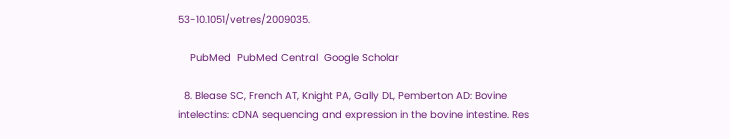53-10.1051/vetres/2009035.

    PubMed  PubMed Central  Google Scholar

  8. Blease SC, French AT, Knight PA, Gally DL, Pemberton AD: Bovine intelectins: cDNA sequencing and expression in the bovine intestine. Res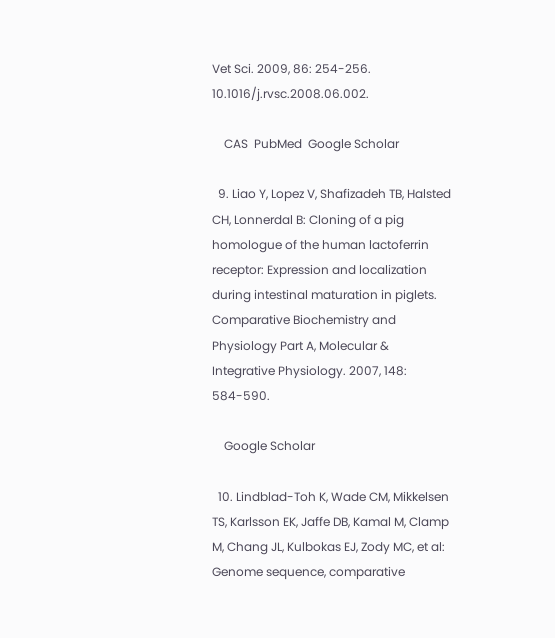Vet Sci. 2009, 86: 254-256. 10.1016/j.rvsc.2008.06.002.

    CAS  PubMed  Google Scholar

  9. Liao Y, Lopez V, Shafizadeh TB, Halsted CH, Lonnerdal B: Cloning of a pig homologue of the human lactoferrin receptor: Expression and localization during intestinal maturation in piglets. Comparative Biochemistry and Physiology Part A, Molecular & Integrative Physiology. 2007, 148: 584-590.

    Google Scholar

  10. Lindblad-Toh K, Wade CM, Mikkelsen TS, Karlsson EK, Jaffe DB, Kamal M, Clamp M, Chang JL, Kulbokas EJ, Zody MC, et al: Genome sequence, comparative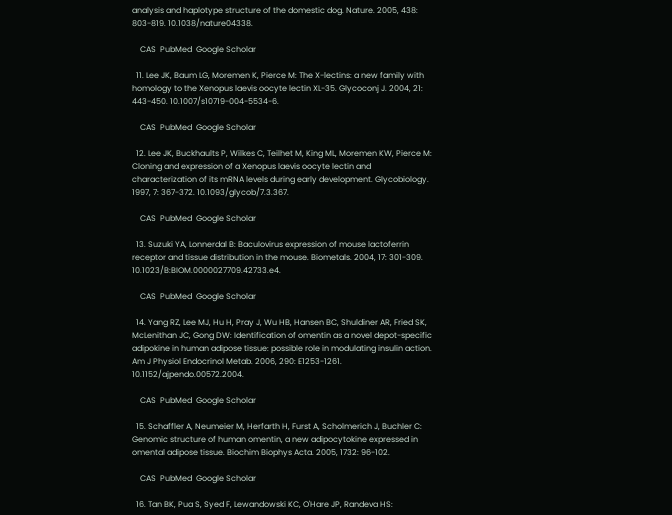analysis and haplotype structure of the domestic dog. Nature. 2005, 438: 803-819. 10.1038/nature04338.

    CAS  PubMed  Google Scholar

  11. Lee JK, Baum LG, Moremen K, Pierce M: The X-lectins: a new family with homology to the Xenopus laevis oocyte lectin XL-35. Glycoconj J. 2004, 21: 443-450. 10.1007/s10719-004-5534-6.

    CAS  PubMed  Google Scholar

  12. Lee JK, Buckhaults P, Wilkes C, Teilhet M, King ML, Moremen KW, Pierce M: Cloning and expression of a Xenopus laevis oocyte lectin and characterization of its mRNA levels during early development. Glycobiology. 1997, 7: 367-372. 10.1093/glycob/7.3.367.

    CAS  PubMed  Google Scholar

  13. Suzuki YA, Lonnerdal B: Baculovirus expression of mouse lactoferrin receptor and tissue distribution in the mouse. Biometals. 2004, 17: 301-309. 10.1023/B:BIOM.0000027709.42733.e4.

    CAS  PubMed  Google Scholar

  14. Yang RZ, Lee MJ, Hu H, Pray J, Wu HB, Hansen BC, Shuldiner AR, Fried SK, McLenithan JC, Gong DW: Identification of omentin as a novel depot-specific adipokine in human adipose tissue: possible role in modulating insulin action. Am J Physiol Endocrinol Metab. 2006, 290: E1253-1261. 10.1152/ajpendo.00572.2004.

    CAS  PubMed  Google Scholar

  15. Schaffler A, Neumeier M, Herfarth H, Furst A, Scholmerich J, Buchler C: Genomic structure of human omentin, a new adipocytokine expressed in omental adipose tissue. Biochim Biophys Acta. 2005, 1732: 96-102.

    CAS  PubMed  Google Scholar

  16. Tan BK, Pua S, Syed F, Lewandowski KC, O'Hare JP, Randeva HS: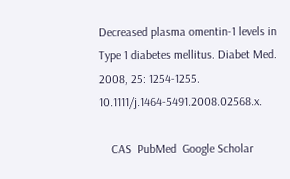Decreased plasma omentin-1 levels in Type 1 diabetes mellitus. Diabet Med. 2008, 25: 1254-1255. 10.1111/j.1464-5491.2008.02568.x.

    CAS  PubMed  Google Scholar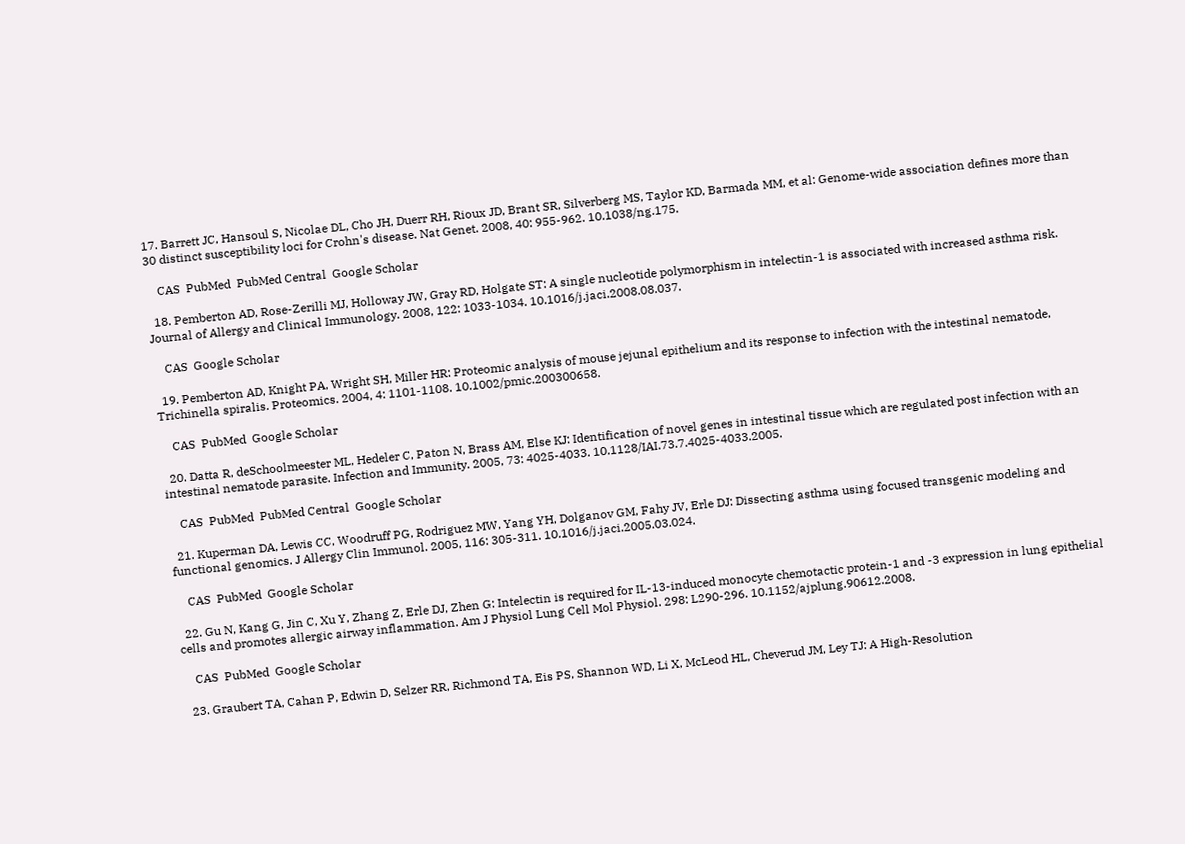17. Barrett JC, Hansoul S, Nicolae DL, Cho JH, Duerr RH, Rioux JD, Brant SR, Silverberg MS, Taylor KD, Barmada MM, et al: Genome-wide association defines more than 30 distinct susceptibility loci for Crohn's disease. Nat Genet. 2008, 40: 955-962. 10.1038/ng.175.

    CAS  PubMed  PubMed Central  Google Scholar

  18. Pemberton AD, Rose-Zerilli MJ, Holloway JW, Gray RD, Holgate ST: A single nucleotide polymorphism in intelectin-1 is associated with increased asthma risk. Journal of Allergy and Clinical Immunology. 2008, 122: 1033-1034. 10.1016/j.jaci.2008.08.037.

    CAS  Google Scholar

  19. Pemberton AD, Knight PA, Wright SH, Miller HR: Proteomic analysis of mouse jejunal epithelium and its response to infection with the intestinal nematode, Trichinella spiralis. Proteomics. 2004, 4: 1101-1108. 10.1002/pmic.200300658.

    CAS  PubMed  Google Scholar

  20. Datta R, deSchoolmeester ML, Hedeler C, Paton N, Brass AM, Else KJ: Identification of novel genes in intestinal tissue which are regulated post infection with an intestinal nematode parasite. Infection and Immunity. 2005, 73: 4025-4033. 10.1128/IAI.73.7.4025-4033.2005.

    CAS  PubMed  PubMed Central  Google Scholar

  21. Kuperman DA, Lewis CC, Woodruff PG, Rodriguez MW, Yang YH, Dolganov GM, Fahy JV, Erle DJ: Dissecting asthma using focused transgenic modeling and functional genomics. J Allergy Clin Immunol. 2005, 116: 305-311. 10.1016/j.jaci.2005.03.024.

    CAS  PubMed  Google Scholar

  22. Gu N, Kang G, Jin C, Xu Y, Zhang Z, Erle DJ, Zhen G: Intelectin is required for IL-13-induced monocyte chemotactic protein-1 and -3 expression in lung epithelial cells and promotes allergic airway inflammation. Am J Physiol Lung Cell Mol Physiol. 298: L290-296. 10.1152/ajplung.90612.2008.

    CAS  PubMed  Google Scholar

  23. Graubert TA, Cahan P, Edwin D, Selzer RR, Richmond TA, Eis PS, Shannon WD, Li X, McLeod HL, Cheverud JM, Ley TJ: A High-Resolution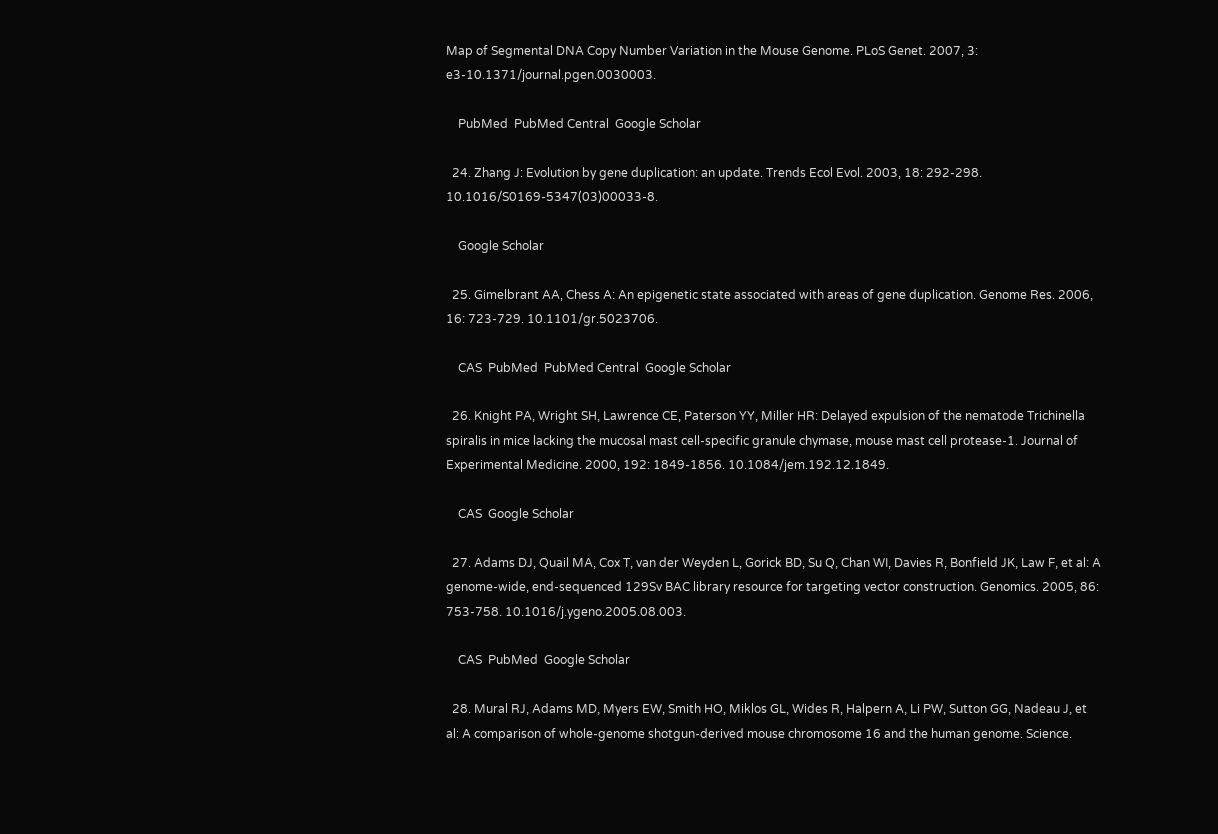Map of Segmental DNA Copy Number Variation in the Mouse Genome. PLoS Genet. 2007, 3: e3-10.1371/journal.pgen.0030003.

    PubMed  PubMed Central  Google Scholar

  24. Zhang J: Evolution by gene duplication: an update. Trends Ecol Evol. 2003, 18: 292-298. 10.1016/S0169-5347(03)00033-8.

    Google Scholar

  25. Gimelbrant AA, Chess A: An epigenetic state associated with areas of gene duplication. Genome Res. 2006, 16: 723-729. 10.1101/gr.5023706.

    CAS  PubMed  PubMed Central  Google Scholar

  26. Knight PA, Wright SH, Lawrence CE, Paterson YY, Miller HR: Delayed expulsion of the nematode Trichinella spiralis in mice lacking the mucosal mast cell-specific granule chymase, mouse mast cell protease-1. Journal of Experimental Medicine. 2000, 192: 1849-1856. 10.1084/jem.192.12.1849.

    CAS  Google Scholar

  27. Adams DJ, Quail MA, Cox T, van der Weyden L, Gorick BD, Su Q, Chan WI, Davies R, Bonfield JK, Law F, et al: A genome-wide, end-sequenced 129Sv BAC library resource for targeting vector construction. Genomics. 2005, 86: 753-758. 10.1016/j.ygeno.2005.08.003.

    CAS  PubMed  Google Scholar

  28. Mural RJ, Adams MD, Myers EW, Smith HO, Miklos GL, Wides R, Halpern A, Li PW, Sutton GG, Nadeau J, et al: A comparison of whole-genome shotgun-derived mouse chromosome 16 and the human genome. Science.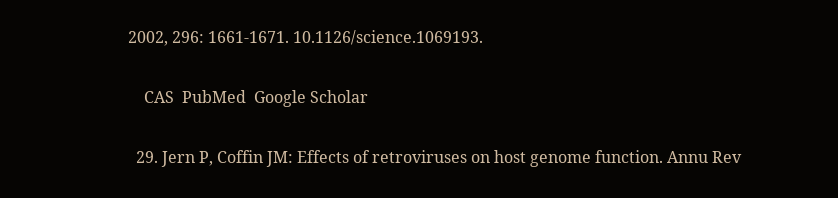2002, 296: 1661-1671. 10.1126/science.1069193.

    CAS  PubMed  Google Scholar

  29. Jern P, Coffin JM: Effects of retroviruses on host genome function. Annu Rev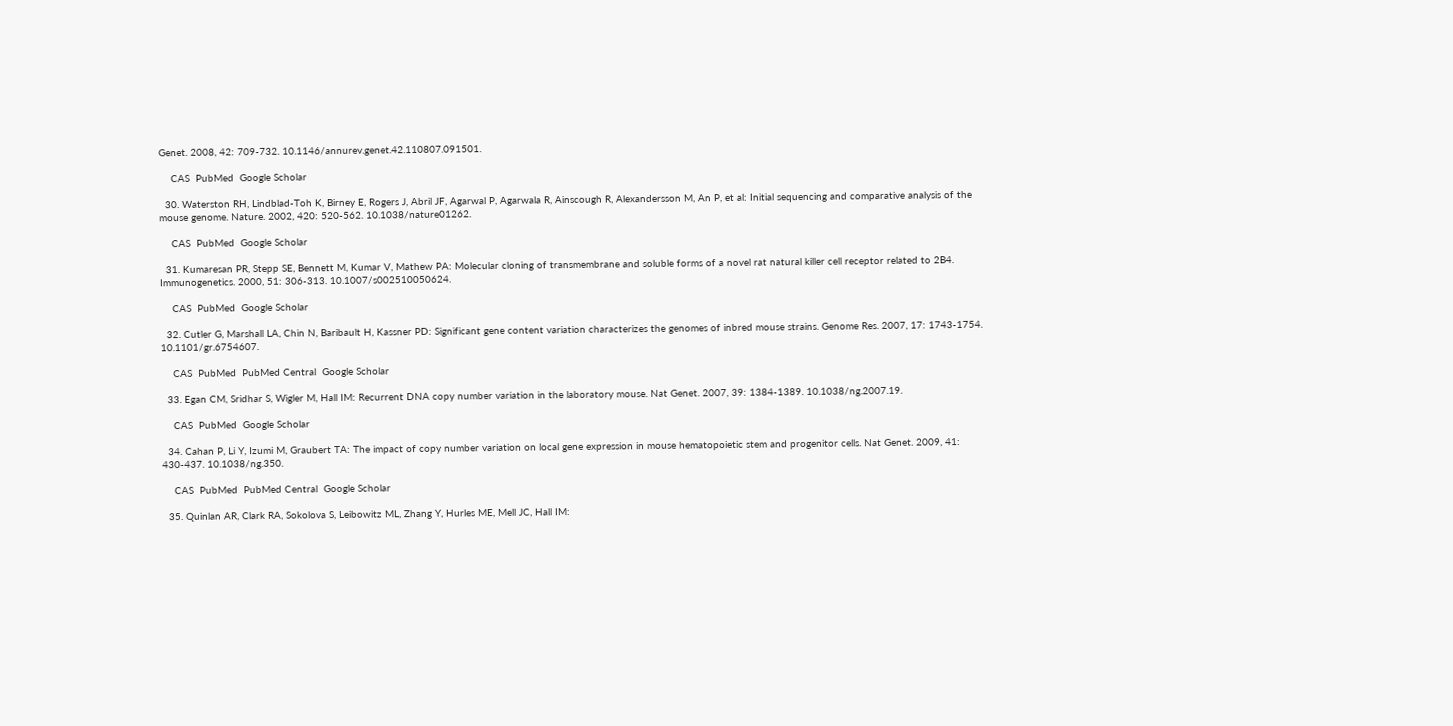Genet. 2008, 42: 709-732. 10.1146/annurev.genet.42.110807.091501.

    CAS  PubMed  Google Scholar

  30. Waterston RH, Lindblad-Toh K, Birney E, Rogers J, Abril JF, Agarwal P, Agarwala R, Ainscough R, Alexandersson M, An P, et al: Initial sequencing and comparative analysis of the mouse genome. Nature. 2002, 420: 520-562. 10.1038/nature01262.

    CAS  PubMed  Google Scholar

  31. Kumaresan PR, Stepp SE, Bennett M, Kumar V, Mathew PA: Molecular cloning of transmembrane and soluble forms of a novel rat natural killer cell receptor related to 2B4. Immunogenetics. 2000, 51: 306-313. 10.1007/s002510050624.

    CAS  PubMed  Google Scholar

  32. Cutler G, Marshall LA, Chin N, Baribault H, Kassner PD: Significant gene content variation characterizes the genomes of inbred mouse strains. Genome Res. 2007, 17: 1743-1754. 10.1101/gr.6754607.

    CAS  PubMed  PubMed Central  Google Scholar

  33. Egan CM, Sridhar S, Wigler M, Hall IM: Recurrent DNA copy number variation in the laboratory mouse. Nat Genet. 2007, 39: 1384-1389. 10.1038/ng.2007.19.

    CAS  PubMed  Google Scholar

  34. Cahan P, Li Y, Izumi M, Graubert TA: The impact of copy number variation on local gene expression in mouse hematopoietic stem and progenitor cells. Nat Genet. 2009, 41: 430-437. 10.1038/ng.350.

    CAS  PubMed  PubMed Central  Google Scholar

  35. Quinlan AR, Clark RA, Sokolova S, Leibowitz ML, Zhang Y, Hurles ME, Mell JC, Hall IM: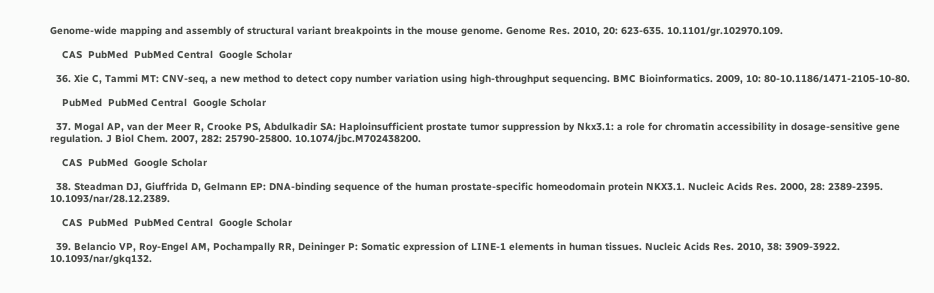Genome-wide mapping and assembly of structural variant breakpoints in the mouse genome. Genome Res. 2010, 20: 623-635. 10.1101/gr.102970.109.

    CAS  PubMed  PubMed Central  Google Scholar

  36. Xie C, Tammi MT: CNV-seq, a new method to detect copy number variation using high-throughput sequencing. BMC Bioinformatics. 2009, 10: 80-10.1186/1471-2105-10-80.

    PubMed  PubMed Central  Google Scholar

  37. Mogal AP, van der Meer R, Crooke PS, Abdulkadir SA: Haploinsufficient prostate tumor suppression by Nkx3.1: a role for chromatin accessibility in dosage-sensitive gene regulation. J Biol Chem. 2007, 282: 25790-25800. 10.1074/jbc.M702438200.

    CAS  PubMed  Google Scholar

  38. Steadman DJ, Giuffrida D, Gelmann EP: DNA-binding sequence of the human prostate-specific homeodomain protein NKX3.1. Nucleic Acids Res. 2000, 28: 2389-2395. 10.1093/nar/28.12.2389.

    CAS  PubMed  PubMed Central  Google Scholar

  39. Belancio VP, Roy-Engel AM, Pochampally RR, Deininger P: Somatic expression of LINE-1 elements in human tissues. Nucleic Acids Res. 2010, 38: 3909-3922. 10.1093/nar/gkq132.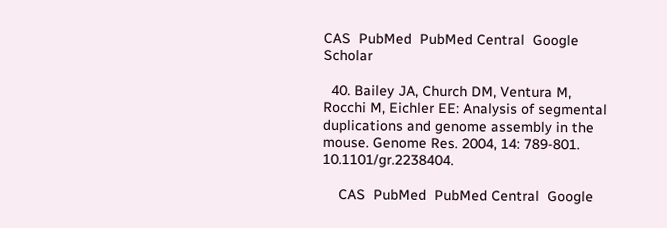CAS  PubMed  PubMed Central  Google Scholar

  40. Bailey JA, Church DM, Ventura M, Rocchi M, Eichler EE: Analysis of segmental duplications and genome assembly in the mouse. Genome Res. 2004, 14: 789-801. 10.1101/gr.2238404.

    CAS  PubMed  PubMed Central  Google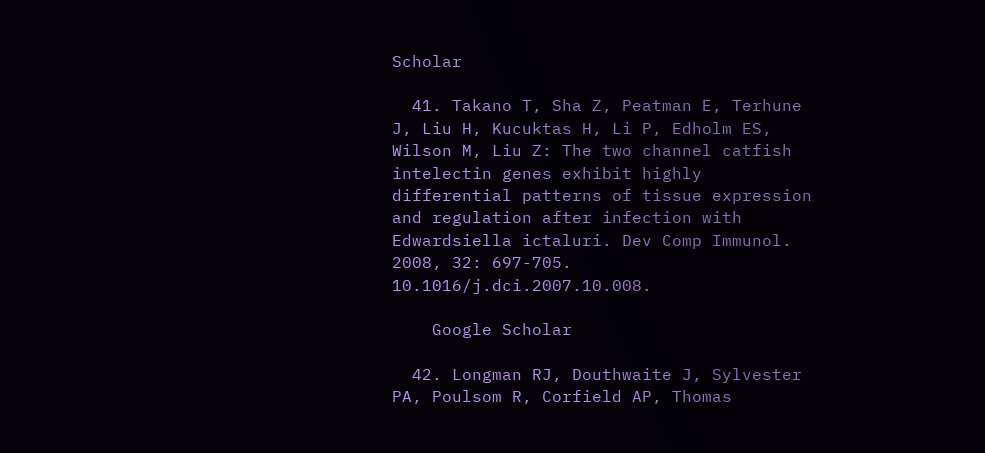Scholar

  41. Takano T, Sha Z, Peatman E, Terhune J, Liu H, Kucuktas H, Li P, Edholm ES, Wilson M, Liu Z: The two channel catfish intelectin genes exhibit highly differential patterns of tissue expression and regulation after infection with Edwardsiella ictaluri. Dev Comp Immunol. 2008, 32: 697-705. 10.1016/j.dci.2007.10.008.

    Google Scholar

  42. Longman RJ, Douthwaite J, Sylvester PA, Poulsom R, Corfield AP, Thomas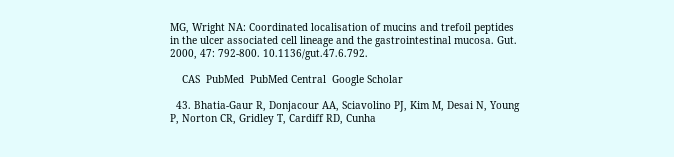MG, Wright NA: Coordinated localisation of mucins and trefoil peptides in the ulcer associated cell lineage and the gastrointestinal mucosa. Gut. 2000, 47: 792-800. 10.1136/gut.47.6.792.

    CAS  PubMed  PubMed Central  Google Scholar

  43. Bhatia-Gaur R, Donjacour AA, Sciavolino PJ, Kim M, Desai N, Young P, Norton CR, Gridley T, Cardiff RD, Cunha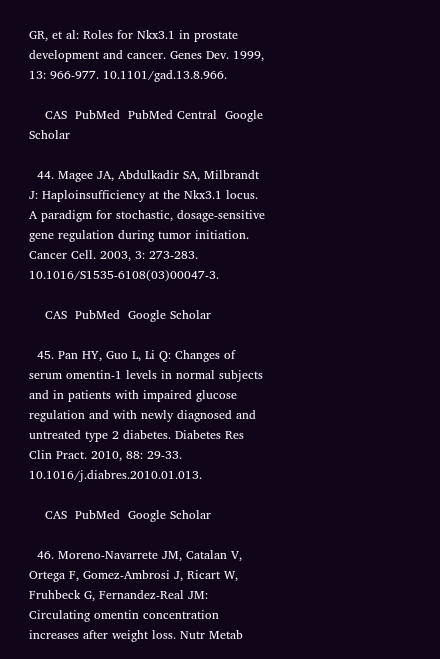GR, et al: Roles for Nkx3.1 in prostate development and cancer. Genes Dev. 1999, 13: 966-977. 10.1101/gad.13.8.966.

    CAS  PubMed  PubMed Central  Google Scholar

  44. Magee JA, Abdulkadir SA, Milbrandt J: Haploinsufficiency at the Nkx3.1 locus. A paradigm for stochastic, dosage-sensitive gene regulation during tumor initiation. Cancer Cell. 2003, 3: 273-283. 10.1016/S1535-6108(03)00047-3.

    CAS  PubMed  Google Scholar

  45. Pan HY, Guo L, Li Q: Changes of serum omentin-1 levels in normal subjects and in patients with impaired glucose regulation and with newly diagnosed and untreated type 2 diabetes. Diabetes Res Clin Pract. 2010, 88: 29-33. 10.1016/j.diabres.2010.01.013.

    CAS  PubMed  Google Scholar

  46. Moreno-Navarrete JM, Catalan V, Ortega F, Gomez-Ambrosi J, Ricart W, Fruhbeck G, Fernandez-Real JM: Circulating omentin concentration increases after weight loss. Nutr Metab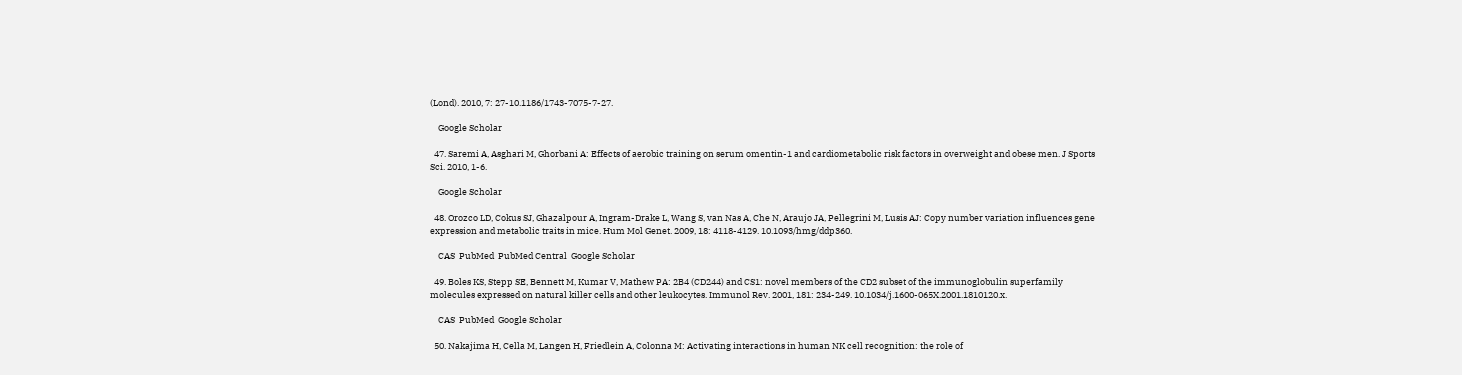(Lond). 2010, 7: 27-10.1186/1743-7075-7-27.

    Google Scholar

  47. Saremi A, Asghari M, Ghorbani A: Effects of aerobic training on serum omentin-1 and cardiometabolic risk factors in overweight and obese men. J Sports Sci. 2010, 1-6.

    Google Scholar

  48. Orozco LD, Cokus SJ, Ghazalpour A, Ingram-Drake L, Wang S, van Nas A, Che N, Araujo JA, Pellegrini M, Lusis AJ: Copy number variation influences gene expression and metabolic traits in mice. Hum Mol Genet. 2009, 18: 4118-4129. 10.1093/hmg/ddp360.

    CAS  PubMed  PubMed Central  Google Scholar

  49. Boles KS, Stepp SE, Bennett M, Kumar V, Mathew PA: 2B4 (CD244) and CS1: novel members of the CD2 subset of the immunoglobulin superfamily molecules expressed on natural killer cells and other leukocytes. Immunol Rev. 2001, 181: 234-249. 10.1034/j.1600-065X.2001.1810120.x.

    CAS  PubMed  Google Scholar

  50. Nakajima H, Cella M, Langen H, Friedlein A, Colonna M: Activating interactions in human NK cell recognition: the role of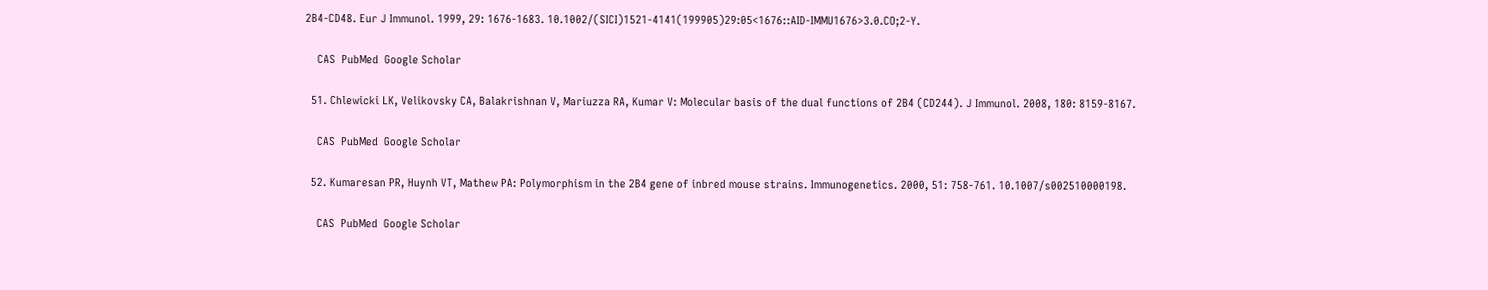2B4-CD48. Eur J Immunol. 1999, 29: 1676-1683. 10.1002/(SICI)1521-4141(199905)29:05<1676::AID-IMMU1676>3.0.CO;2-Y.

    CAS  PubMed  Google Scholar

  51. Chlewicki LK, Velikovsky CA, Balakrishnan V, Mariuzza RA, Kumar V: Molecular basis of the dual functions of 2B4 (CD244). J Immunol. 2008, 180: 8159-8167.

    CAS  PubMed  Google Scholar

  52. Kumaresan PR, Huynh VT, Mathew PA: Polymorphism in the 2B4 gene of inbred mouse strains. Immunogenetics. 2000, 51: 758-761. 10.1007/s002510000198.

    CAS  PubMed  Google Scholar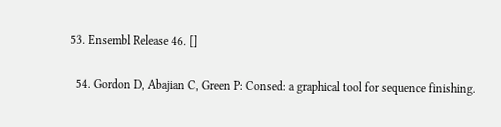53. Ensembl Release 46. []

  54. Gordon D, Abajian C, Green P: Consed: a graphical tool for sequence finishing.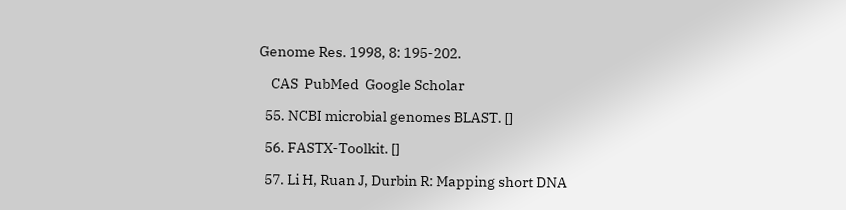Genome Res. 1998, 8: 195-202.

    CAS  PubMed  Google Scholar

  55. NCBI microbial genomes BLAST. []

  56. FASTX-Toolkit. []

  57. Li H, Ruan J, Durbin R: Mapping short DNA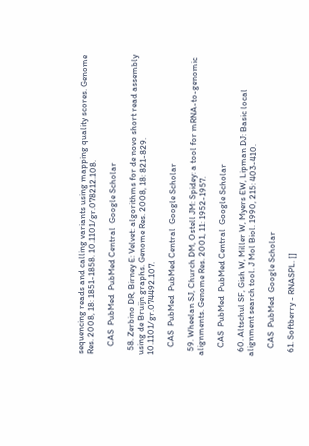sequencing reads and calling variants using mapping quality scores. Genome Res. 2008, 18: 1851-1858. 10.1101/gr.078212.108.

    CAS  PubMed  PubMed Central  Google Scholar

  58. Zerbino DR, Birney E: Velvet: algorithms for de novo short read assembly using de Bruijn graphs. Genome Res. 2008, 18: 821-829. 10.1101/gr.074492.107.

    CAS  PubMed  PubMed Central  Google Scholar

  59. Wheelan SJ, Church DM, Ostell JM: Spidey: a tool for mRNA-to-genomic alignments. Genome Res. 2001, 11: 1952-1957.

    CAS  PubMed  PubMed Central  Google Scholar

  60. Altschul SF, Gish W, Miller W, Myers EW, Lipman DJ: Basic local alignment search tool. J Mol Biol. 1990, 215: 403-410.

    CAS  PubMed  Google Scholar

  61. Softberry - RNASPL. []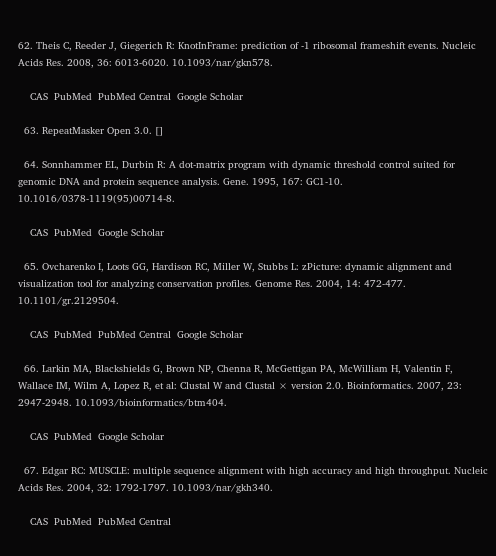62. Theis C, Reeder J, Giegerich R: KnotInFrame: prediction of -1 ribosomal frameshift events. Nucleic Acids Res. 2008, 36: 6013-6020. 10.1093/nar/gkn578.

    CAS  PubMed  PubMed Central  Google Scholar

  63. RepeatMasker Open 3.0. []

  64. Sonnhammer EL, Durbin R: A dot-matrix program with dynamic threshold control suited for genomic DNA and protein sequence analysis. Gene. 1995, 167: GC1-10. 10.1016/0378-1119(95)00714-8.

    CAS  PubMed  Google Scholar

  65. Ovcharenko I, Loots GG, Hardison RC, Miller W, Stubbs L: zPicture: dynamic alignment and visualization tool for analyzing conservation profiles. Genome Res. 2004, 14: 472-477. 10.1101/gr.2129504.

    CAS  PubMed  PubMed Central  Google Scholar

  66. Larkin MA, Blackshields G, Brown NP, Chenna R, McGettigan PA, McWilliam H, Valentin F, Wallace IM, Wilm A, Lopez R, et al: Clustal W and Clustal × version 2.0. Bioinformatics. 2007, 23: 2947-2948. 10.1093/bioinformatics/btm404.

    CAS  PubMed  Google Scholar

  67. Edgar RC: MUSCLE: multiple sequence alignment with high accuracy and high throughput. Nucleic Acids Res. 2004, 32: 1792-1797. 10.1093/nar/gkh340.

    CAS  PubMed  PubMed Central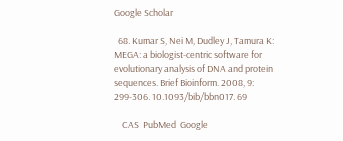Google Scholar

  68. Kumar S, Nei M, Dudley J, Tamura K: MEGA: a biologist-centric software for evolutionary analysis of DNA and protein sequences. Brief Bioinform. 2008, 9: 299-306. 10.1093/bib/bbn017. 69

    CAS  PubMed  Google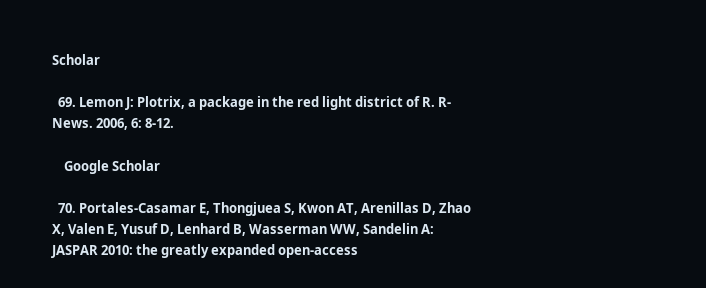Scholar

  69. Lemon J: Plotrix, a package in the red light district of R. R-News. 2006, 6: 8-12.

    Google Scholar

  70. Portales-Casamar E, Thongjuea S, Kwon AT, Arenillas D, Zhao X, Valen E, Yusuf D, Lenhard B, Wasserman WW, Sandelin A: JASPAR 2010: the greatly expanded open-access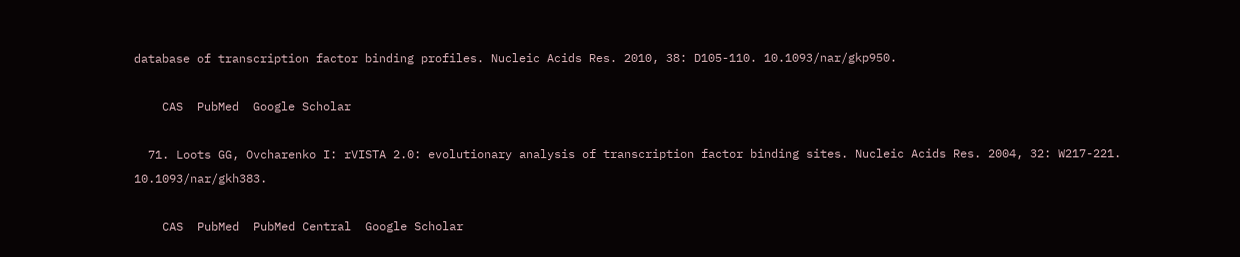database of transcription factor binding profiles. Nucleic Acids Res. 2010, 38: D105-110. 10.1093/nar/gkp950.

    CAS  PubMed  Google Scholar

  71. Loots GG, Ovcharenko I: rVISTA 2.0: evolutionary analysis of transcription factor binding sites. Nucleic Acids Res. 2004, 32: W217-221. 10.1093/nar/gkh383.

    CAS  PubMed  PubMed Central  Google Scholar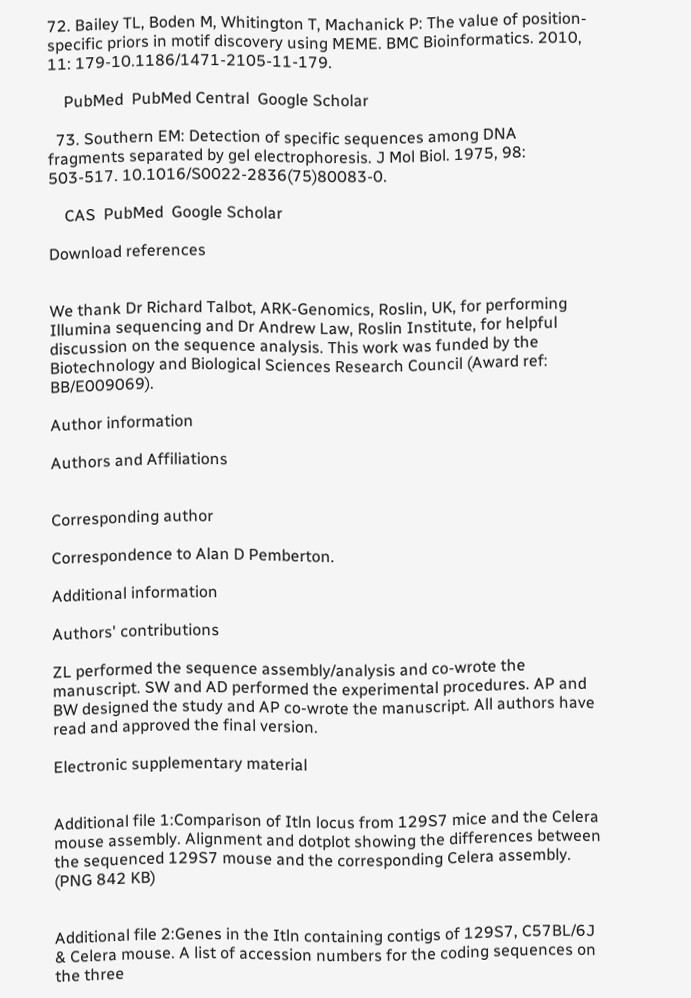72. Bailey TL, Boden M, Whitington T, Machanick P: The value of position-specific priors in motif discovery using MEME. BMC Bioinformatics. 2010, 11: 179-10.1186/1471-2105-11-179.

    PubMed  PubMed Central  Google Scholar

  73. Southern EM: Detection of specific sequences among DNA fragments separated by gel electrophoresis. J Mol Biol. 1975, 98: 503-517. 10.1016/S0022-2836(75)80083-0.

    CAS  PubMed  Google Scholar

Download references


We thank Dr Richard Talbot, ARK-Genomics, Roslin, UK, for performing Illumina sequencing and Dr Andrew Law, Roslin Institute, for helpful discussion on the sequence analysis. This work was funded by the Biotechnology and Biological Sciences Research Council (Award ref: BB/E009069).

Author information

Authors and Affiliations


Corresponding author

Correspondence to Alan D Pemberton.

Additional information

Authors' contributions

ZL performed the sequence assembly/analysis and co-wrote the manuscript. SW and AD performed the experimental procedures. AP and BW designed the study and AP co-wrote the manuscript. All authors have read and approved the final version.

Electronic supplementary material


Additional file 1:Comparison of Itln locus from 129S7 mice and the Celera mouse assembly. Alignment and dotplot showing the differences between the sequenced 129S7 mouse and the corresponding Celera assembly. (PNG 842 KB)


Additional file 2:Genes in the Itln containing contigs of 129S7, C57BL/6J & Celera mouse. A list of accession numbers for the coding sequences on the three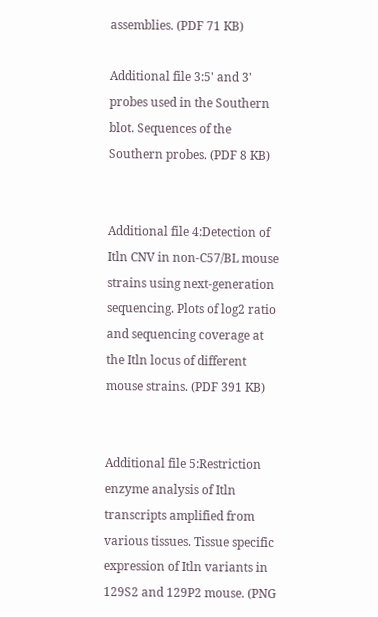assemblies. (PDF 71 KB)

Additional file 3:5' and 3' probes used in the Southern blot. Sequences of the Southern probes. (PDF 8 KB)


Additional file 4:Detection of Itln CNV in non-C57/BL mouse strains using next-generation sequencing. Plots of log2 ratio and sequencing coverage at the Itln locus of different mouse strains. (PDF 391 KB)


Additional file 5:Restriction enzyme analysis of Itln transcripts amplified from various tissues. Tissue specific expression of Itln variants in 129S2 and 129P2 mouse. (PNG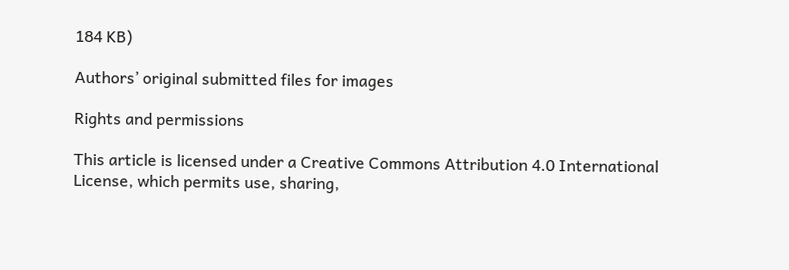184 KB)

Authors’ original submitted files for images

Rights and permissions

This article is licensed under a Creative Commons Attribution 4.0 International License, which permits use, sharing,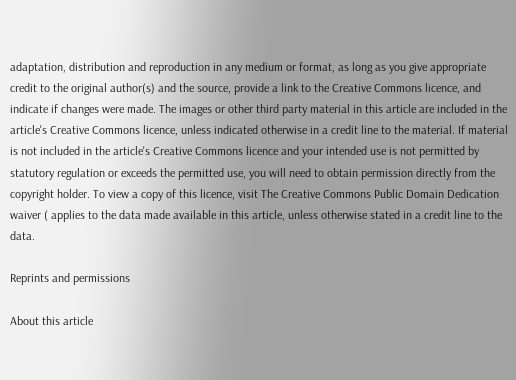adaptation, distribution and reproduction in any medium or format, as long as you give appropriate credit to the original author(s) and the source, provide a link to the Creative Commons licence, and indicate if changes were made. The images or other third party material in this article are included in the article's Creative Commons licence, unless indicated otherwise in a credit line to the material. If material is not included in the article's Creative Commons licence and your intended use is not permitted by statutory regulation or exceeds the permitted use, you will need to obtain permission directly from the copyright holder. To view a copy of this licence, visit The Creative Commons Public Domain Dedication waiver ( applies to the data made available in this article, unless otherwise stated in a credit line to the data.

Reprints and permissions

About this article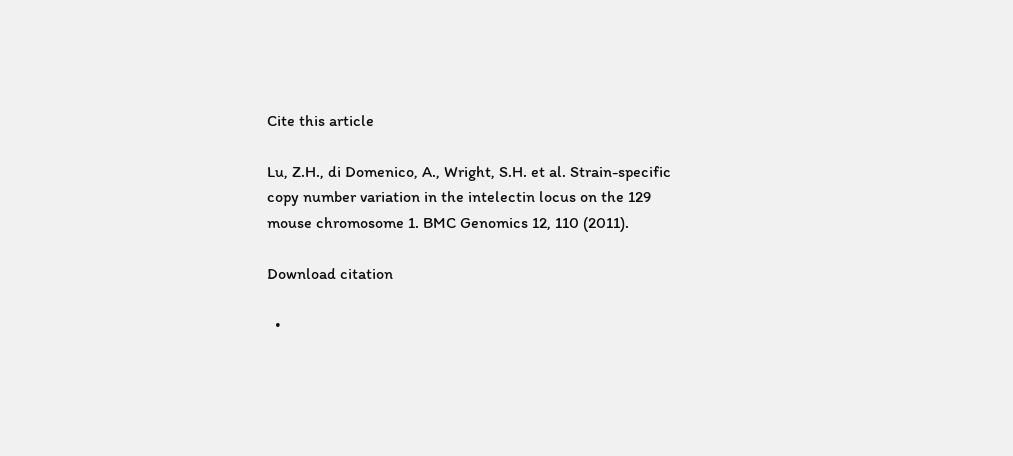Cite this article

Lu, Z.H., di Domenico, A., Wright, S.H. et al. Strain-specific copy number variation in the intelectin locus on the 129 mouse chromosome 1. BMC Genomics 12, 110 (2011).

Download citation

  •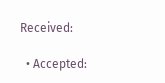Received:

  • Accepted: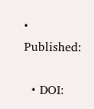• Published:

  • DOI: